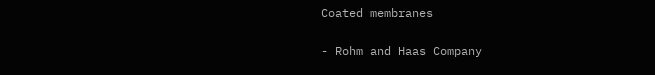Coated membranes

- Rohm and Haas Company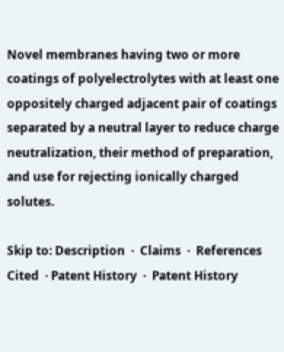Novel membranes having two or more coatings of polyelectrolytes with at least one oppositely charged adjacent pair of coatings separated by a neutral layer to reduce charge neutralization, their method of preparation, and use for rejecting ionically charged solutes.

Skip to: Description  ·  Claims  ·  References Cited  · Patent History  ·  Patent History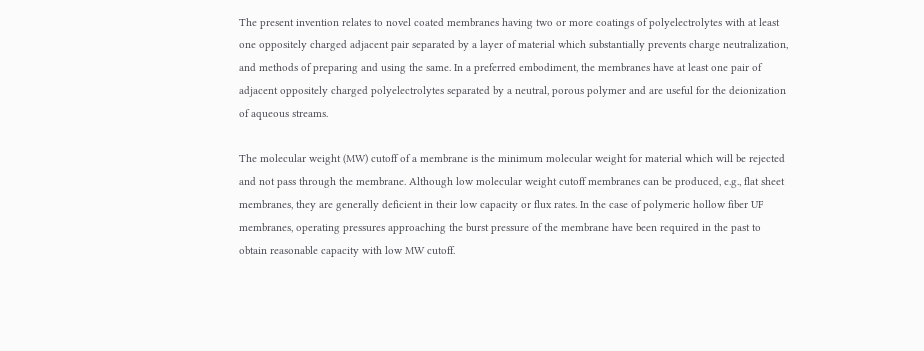The present invention relates to novel coated membranes having two or more coatings of polyelectrolytes with at least one oppositely charged adjacent pair separated by a layer of material which substantially prevents charge neutralization, and methods of preparing and using the same. In a preferred embodiment, the membranes have at least one pair of adjacent oppositely charged polyelectrolytes separated by a neutral, porous polymer and are useful for the deionization of aqueous streams.

The molecular weight (MW) cutoff of a membrane is the minimum molecular weight for material which will be rejected and not pass through the membrane. Although low molecular weight cutoff membranes can be produced, e.g., flat sheet membranes, they are generally deficient in their low capacity or flux rates. In the case of polymeric hollow fiber UF membranes, operating pressures approaching the burst pressure of the membrane have been required in the past to obtain reasonable capacity with low MW cutoff.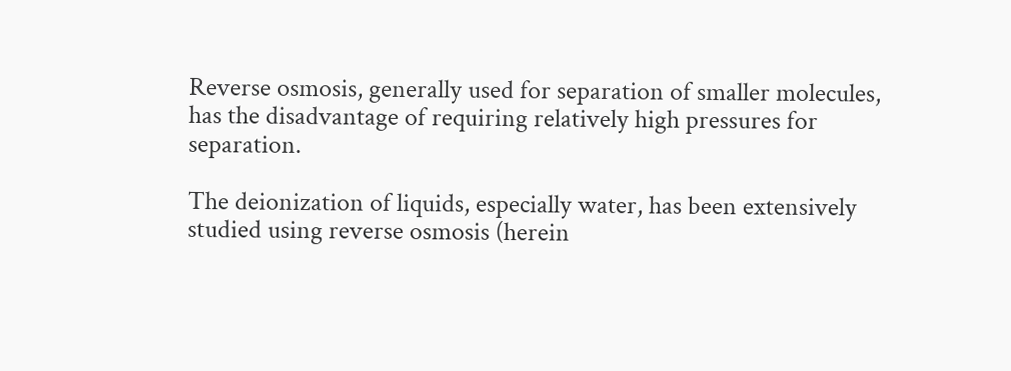Reverse osmosis, generally used for separation of smaller molecules, has the disadvantage of requiring relatively high pressures for separation.

The deionization of liquids, especially water, has been extensively studied using reverse osmosis (herein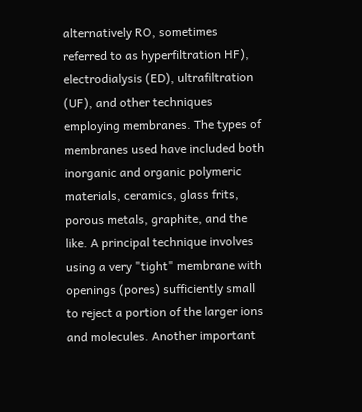alternatively RO, sometimes referred to as hyperfiltration HF), electrodialysis (ED), ultrafiltration (UF), and other techniques employing membranes. The types of membranes used have included both inorganic and organic polymeric materials, ceramics, glass frits, porous metals, graphite, and the like. A principal technique involves using a very "tight" membrane with openings (pores) sufficiently small to reject a portion of the larger ions and molecules. Another important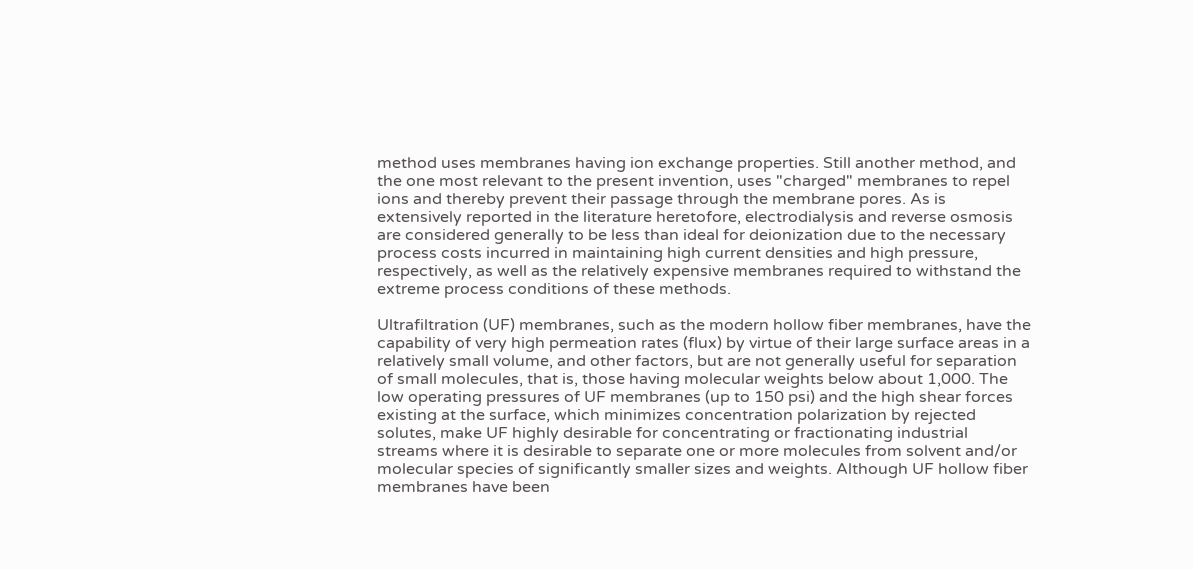method uses membranes having ion exchange properties. Still another method, and the one most relevant to the present invention, uses "charged" membranes to repel ions and thereby prevent their passage through the membrane pores. As is extensively reported in the literature heretofore, electrodialysis and reverse osmosis are considered generally to be less than ideal for deionization due to the necessary process costs incurred in maintaining high current densities and high pressure, respectively, as well as the relatively expensive membranes required to withstand the extreme process conditions of these methods.

Ultrafiltration (UF) membranes, such as the modern hollow fiber membranes, have the capability of very high permeation rates (flux) by virtue of their large surface areas in a relatively small volume, and other factors, but are not generally useful for separation of small molecules, that is, those having molecular weights below about 1,000. The low operating pressures of UF membranes (up to 150 psi) and the high shear forces existing at the surface, which minimizes concentration polarization by rejected solutes, make UF highly desirable for concentrating or fractionating industrial streams where it is desirable to separate one or more molecules from solvent and/or molecular species of significantly smaller sizes and weights. Although UF hollow fiber membranes have been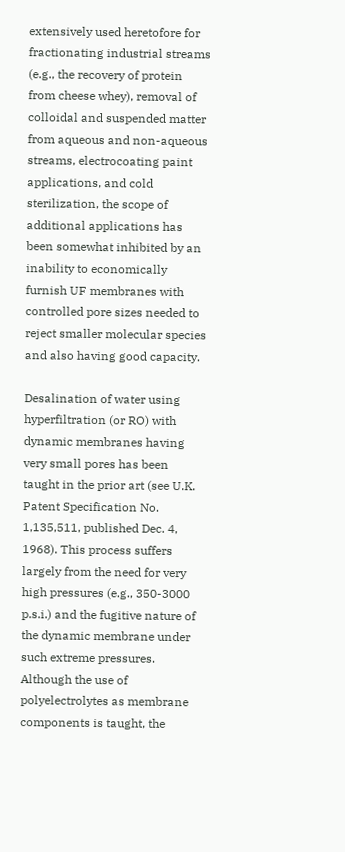extensively used heretofore for fractionating industrial streams (e.g., the recovery of protein from cheese whey), removal of colloidal and suspended matter from aqueous and non-aqueous streams, electrocoating paint applications, and cold sterilization, the scope of additional applications has been somewhat inhibited by an inability to economically furnish UF membranes with controlled pore sizes needed to reject smaller molecular species and also having good capacity.

Desalination of water using hyperfiltration (or RO) with dynamic membranes having very small pores has been taught in the prior art (see U.K. Patent Specification No. 1,135,511, published Dec. 4, 1968). This process suffers largely from the need for very high pressures (e.g., 350-3000 p.s.i.) and the fugitive nature of the dynamic membrane under such extreme pressures. Although the use of polyelectrolytes as membrane components is taught, the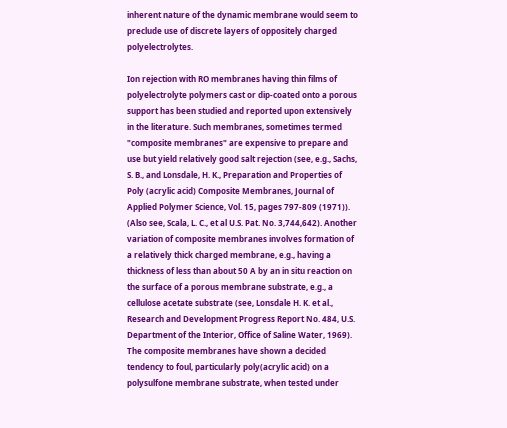inherent nature of the dynamic membrane would seem to preclude use of discrete layers of oppositely charged polyelectrolytes.

Ion rejection with RO membranes having thin films of polyelectrolyte polymers cast or dip-coated onto a porous support has been studied and reported upon extensively in the literature. Such membranes, sometimes termed "composite membranes" are expensive to prepare and use but yield relatively good salt rejection (see, e.g., Sachs, S. B., and Lonsdale, H. K., Preparation and Properties of Poly (acrylic acid) Composite Membranes, Journal of Applied Polymer Science, Vol. 15, pages 797-809 (1971)). (Also see, Scala, L. C., et al U.S. Pat. No. 3,744,642). Another variation of composite membranes involves formation of a relatively thick charged membrane, e.g., having a thickness of less than about 50 A by an in situ reaction on the surface of a porous membrane substrate, e.g., a cellulose acetate substrate (see, Lonsdale H. K. et al., Research and Development Progress Report No. 484, U.S. Department of the Interior, Office of Saline Water, 1969). The composite membranes have shown a decided tendency to foul, particularly poly(acrylic acid) on a polysulfone membrane substrate, when tested under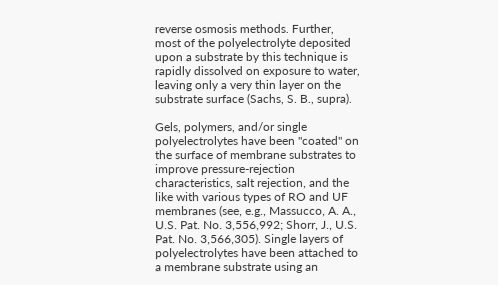reverse osmosis methods. Further, most of the polyelectrolyte deposited upon a substrate by this technique is rapidly dissolved on exposure to water, leaving only a very thin layer on the substrate surface (Sachs, S. B., supra).

Gels, polymers, and/or single polyelectrolytes have been "coated" on the surface of membrane substrates to improve pressure-rejection characteristics, salt rejection, and the like with various types of RO and UF membranes (see, e.g., Massucco, A. A., U.S. Pat. No. 3,556,992; Shorr, J., U.S. Pat. No. 3,566,305). Single layers of polyelectrolytes have been attached to a membrane substrate using an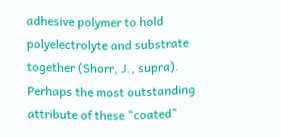adhesive polymer to hold polyelectrolyte and substrate together (Shorr, J., supra). Perhaps the most outstanding attribute of these "coated"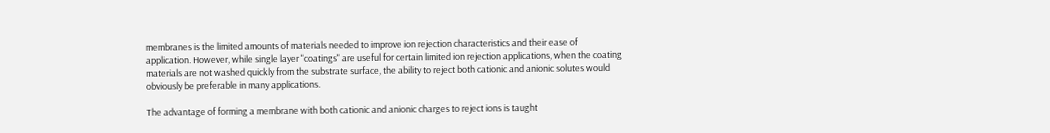membranes is the limited amounts of materials needed to improve ion rejection characteristics and their ease of application. However, while single layer "coatings" are useful for certain limited ion rejection applications, when the coating materials are not washed quickly from the substrate surface, the ability to reject both cationic and anionic solutes would obviously be preferable in many applications.

The advantage of forming a membrane with both cationic and anionic charges to reject ions is taught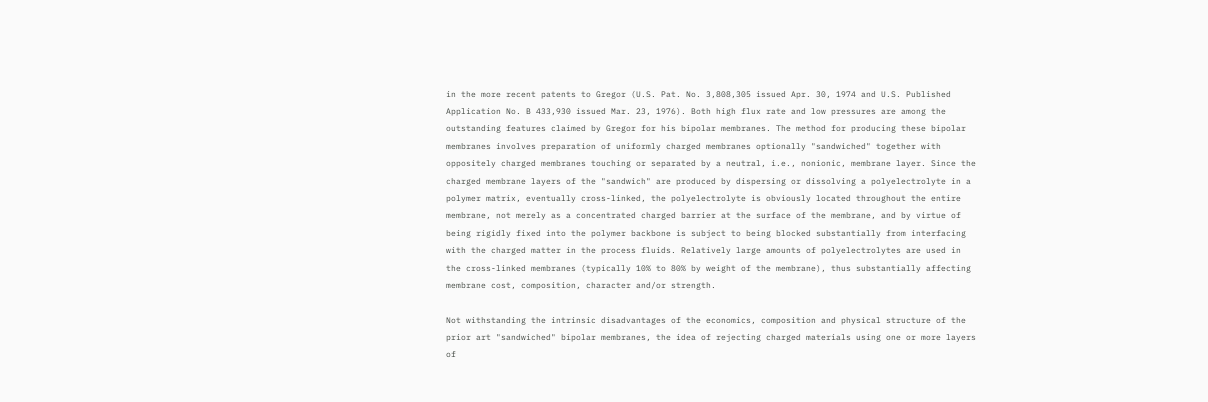in the more recent patents to Gregor (U.S. Pat. No. 3,808,305 issued Apr. 30, 1974 and U.S. Published Application No. B 433,930 issued Mar. 23, 1976). Both high flux rate and low pressures are among the outstanding features claimed by Gregor for his bipolar membranes. The method for producing these bipolar membranes involves preparation of uniformly charged membranes optionally "sandwiched" together with oppositely charged membranes touching or separated by a neutral, i.e., nonionic, membrane layer. Since the charged membrane layers of the "sandwich" are produced by dispersing or dissolving a polyelectrolyte in a polymer matrix, eventually cross-linked, the polyelectrolyte is obviously located throughout the entire membrane, not merely as a concentrated charged barrier at the surface of the membrane, and by virtue of being rigidly fixed into the polymer backbone is subject to being blocked substantially from interfacing with the charged matter in the process fluids. Relatively large amounts of polyelectrolytes are used in the cross-linked membranes (typically 10% to 80% by weight of the membrane), thus substantially affecting membrane cost, composition, character and/or strength.

Not withstanding the intrinsic disadvantages of the economics, composition and physical structure of the prior art "sandwiched" bipolar membranes, the idea of rejecting charged materials using one or more layers of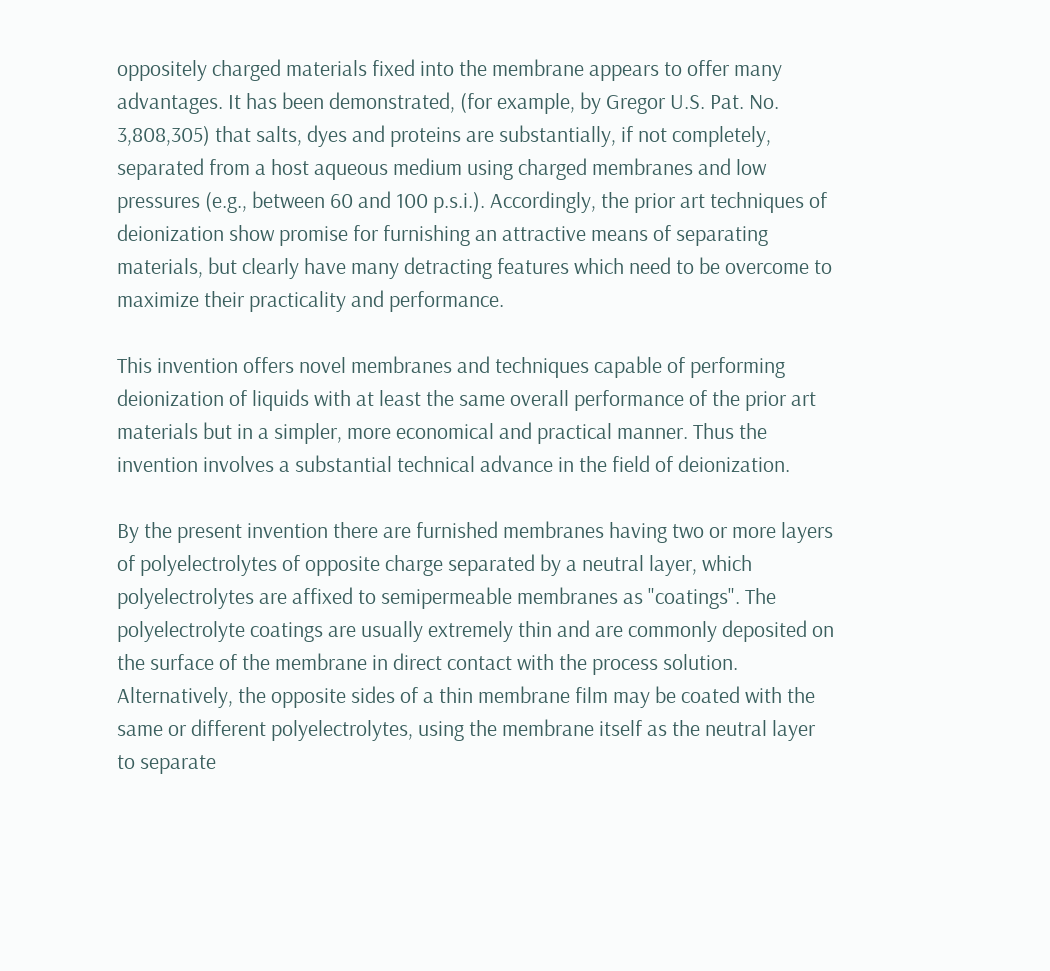oppositely charged materials fixed into the membrane appears to offer many advantages. It has been demonstrated, (for example, by Gregor U.S. Pat. No. 3,808,305) that salts, dyes and proteins are substantially, if not completely, separated from a host aqueous medium using charged membranes and low pressures (e.g., between 60 and 100 p.s.i.). Accordingly, the prior art techniques of deionization show promise for furnishing an attractive means of separating materials, but clearly have many detracting features which need to be overcome to maximize their practicality and performance.

This invention offers novel membranes and techniques capable of performing deionization of liquids with at least the same overall performance of the prior art materials but in a simpler, more economical and practical manner. Thus the invention involves a substantial technical advance in the field of deionization.

By the present invention there are furnished membranes having two or more layers of polyelectrolytes of opposite charge separated by a neutral layer, which polyelectrolytes are affixed to semipermeable membranes as "coatings". The polyelectrolyte coatings are usually extremely thin and are commonly deposited on the surface of the membrane in direct contact with the process solution. Alternatively, the opposite sides of a thin membrane film may be coated with the same or different polyelectrolytes, using the membrane itself as the neutral layer to separate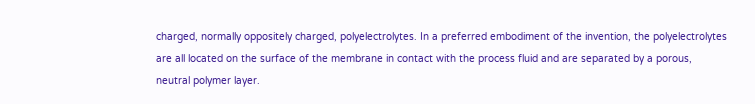charged, normally oppositely charged, polyelectrolytes. In a preferred embodiment of the invention, the polyelectrolytes are all located on the surface of the membrane in contact with the process fluid and are separated by a porous, neutral polymer layer.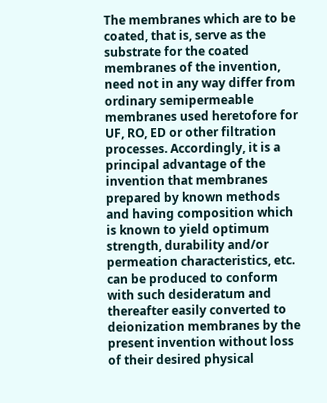The membranes which are to be coated, that is, serve as the substrate for the coated membranes of the invention, need not in any way differ from ordinary semipermeable membranes used heretofore for UF, RO, ED or other filtration processes. Accordingly, it is a principal advantage of the invention that membranes prepared by known methods and having composition which is known to yield optimum strength, durability and/or permeation characteristics, etc. can be produced to conform with such desideratum and thereafter easily converted to deionization membranes by the present invention without loss of their desired physical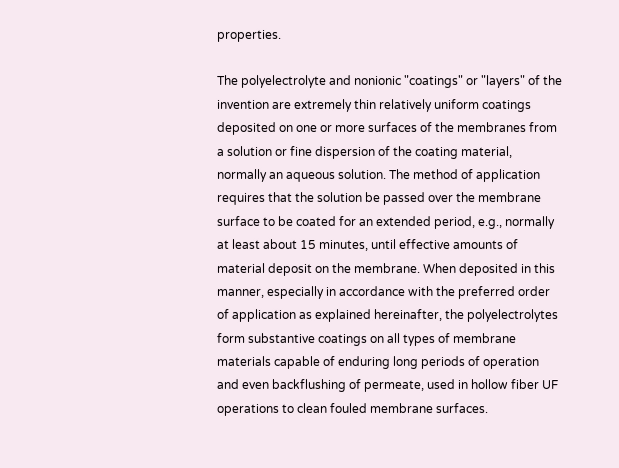properties.

The polyelectrolyte and nonionic "coatings" or "layers" of the invention are extremely thin relatively uniform coatings deposited on one or more surfaces of the membranes from a solution or fine dispersion of the coating material, normally an aqueous solution. The method of application requires that the solution be passed over the membrane surface to be coated for an extended period, e.g., normally at least about 15 minutes, until effective amounts of material deposit on the membrane. When deposited in this manner, especially in accordance with the preferred order of application as explained hereinafter, the polyelectrolytes form substantive coatings on all types of membrane materials capable of enduring long periods of operation and even backflushing of permeate, used in hollow fiber UF operations to clean fouled membrane surfaces.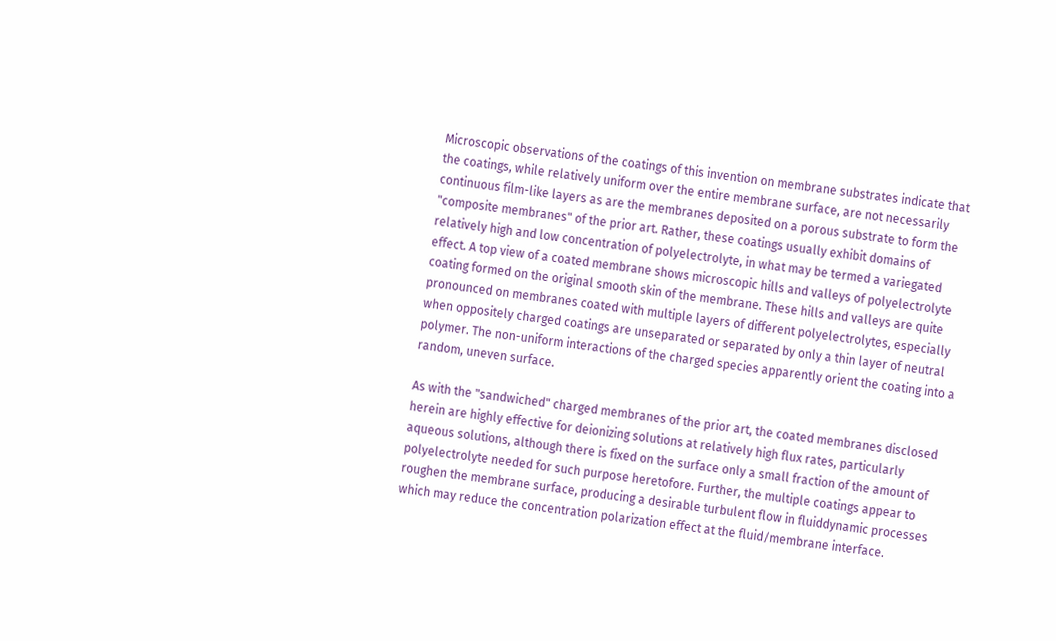Microscopic observations of the coatings of this invention on membrane substrates indicate that the coatings, while relatively uniform over the entire membrane surface, are not necessarily continuous film-like layers as are the membranes deposited on a porous substrate to form the "composite membranes" of the prior art. Rather, these coatings usually exhibit domains of relatively high and low concentration of polyelectrolyte, in what may be termed a variegated effect. A top view of a coated membrane shows microscopic hills and valleys of polyelectrolyte coating formed on the original smooth skin of the membrane. These hills and valleys are quite pronounced on membranes coated with multiple layers of different polyelectrolytes, especially when oppositely charged coatings are unseparated or separated by only a thin layer of neutral polymer. The non-uniform interactions of the charged species apparently orient the coating into a random, uneven surface.

As with the "sandwiched" charged membranes of the prior art, the coated membranes disclosed herein are highly effective for deionizing solutions at relatively high flux rates, particularly aqueous solutions, although there is fixed on the surface only a small fraction of the amount of polyelectrolyte needed for such purpose heretofore. Further, the multiple coatings appear to roughen the membrane surface, producing a desirable turbulent flow in fluiddynamic processes which may reduce the concentration polarization effect at the fluid/membrane interface.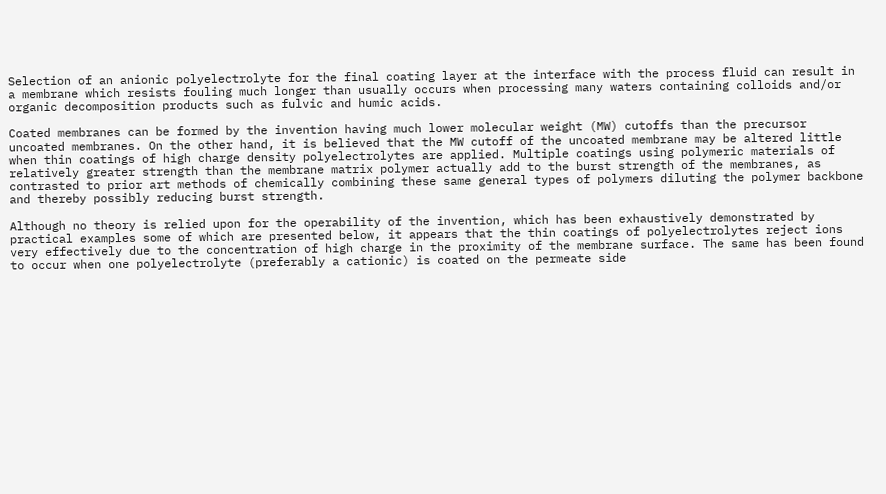Selection of an anionic polyelectrolyte for the final coating layer at the interface with the process fluid can result in a membrane which resists fouling much longer than usually occurs when processing many waters containing colloids and/or organic decomposition products such as fulvic and humic acids.

Coated membranes can be formed by the invention having much lower molecular weight (MW) cutoffs than the precursor uncoated membranes. On the other hand, it is believed that the MW cutoff of the uncoated membrane may be altered little when thin coatings of high charge density polyelectrolytes are applied. Multiple coatings using polymeric materials of relatively greater strength than the membrane matrix polymer actually add to the burst strength of the membranes, as contrasted to prior art methods of chemically combining these same general types of polymers diluting the polymer backbone and thereby possibly reducing burst strength.

Although no theory is relied upon for the operability of the invention, which has been exhaustively demonstrated by practical examples some of which are presented below, it appears that the thin coatings of polyelectrolytes reject ions very effectively due to the concentration of high charge in the proximity of the membrane surface. The same has been found to occur when one polyelectrolyte (preferably a cationic) is coated on the permeate side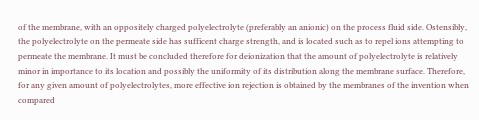of the membrane, with an oppositely charged polyelectrolyte (preferably an anionic) on the process fluid side. Ostensibly, the polyelectrolyte on the permeate side has sufficent charge strength, and is located such as to repel ions attempting to permeate the membrane. It must be concluded therefore for deionization that the amount of polyelectrolyte is relatively minor in importance to its location and possibly the uniformity of its distribution along the membrane surface. Therefore, for any given amount of polyelectrolytes, more effective ion rejection is obtained by the membranes of the invention when compared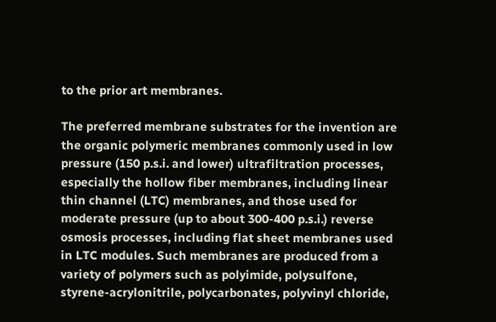to the prior art membranes.

The preferred membrane substrates for the invention are the organic polymeric membranes commonly used in low pressure (150 p.s.i. and lower) ultrafiltration processes, especially the hollow fiber membranes, including linear thin channel (LTC) membranes, and those used for moderate pressure (up to about 300-400 p.s.i.) reverse osmosis processes, including flat sheet membranes used in LTC modules. Such membranes are produced from a variety of polymers such as polyimide, polysulfone, styrene-acrylonitrile, polycarbonates, polyvinyl chloride,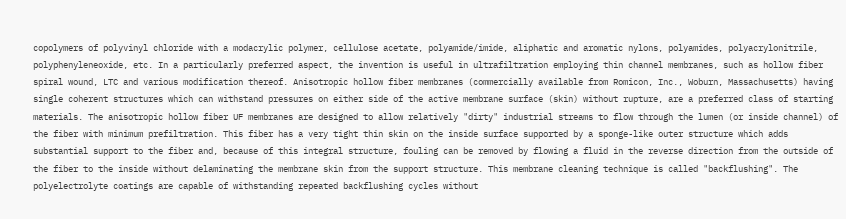copolymers of polyvinyl chloride with a modacrylic polymer, cellulose acetate, polyamide/imide, aliphatic and aromatic nylons, polyamides, polyacrylonitrile, polyphenyleneoxide, etc. In a particularly preferred aspect, the invention is useful in ultrafiltration employing thin channel membranes, such as hollow fiber spiral wound, LTC and various modification thereof. Anisotropic hollow fiber membranes (commercially available from Romicon, Inc., Woburn, Massachusetts) having single coherent structures which can withstand pressures on either side of the active membrane surface (skin) without rupture, are a preferred class of starting materials. The anisotropic hollow fiber UF membranes are designed to allow relatively "dirty" industrial streams to flow through the lumen (or inside channel) of the fiber with minimum prefiltration. This fiber has a very tight thin skin on the inside surface supported by a sponge-like outer structure which adds substantial support to the fiber and, because of this integral structure, fouling can be removed by flowing a fluid in the reverse direction from the outside of the fiber to the inside without delaminating the membrane skin from the support structure. This membrane cleaning technique is called "backflushing". The polyelectrolyte coatings are capable of withstanding repeated backflushing cycles without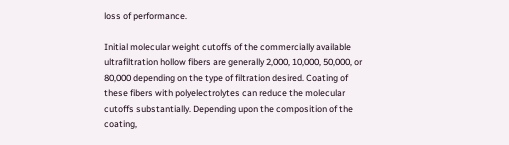loss of performance.

Initial molecular weight cutoffs of the commercially available ultrafiltration hollow fibers are generally 2,000, 10,000, 50,000, or 80,000 depending on the type of filtration desired. Coating of these fibers with polyelectrolytes can reduce the molecular cutoffs substantially. Depending upon the composition of the coating,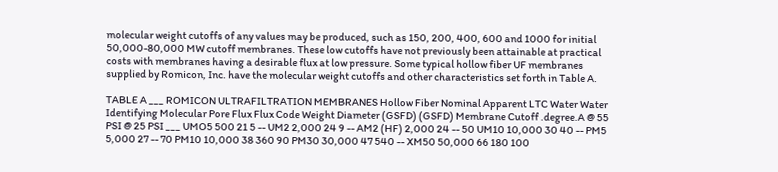molecular weight cutoffs of any values may be produced, such as 150, 200, 400, 600 and 1000 for initial 50,000-80,000 MW cutoff membranes. These low cutoffs have not previously been attainable at practical costs with membranes having a desirable flux at low pressure. Some typical hollow fiber UF membranes supplied by Romicon, Inc. have the molecular weight cutoffs and other characteristics set forth in Table A.

TABLE A ___ ROMICON ULTRAFILTRATION MEMBRANES Hollow Fiber Nominal Apparent LTC Water Water Identifying Molecular Pore Flux Flux Code Weight Diameter (GSFD) (GSFD) Membrane Cutoff .degree.A @ 55 PSI @ 25 PSI ___ UMO5 500 21 5 -- UM2 2,000 24 9 -- AM2 (HF) 2,000 24 -- 50 UM10 10,000 30 40 -- PM5 5,000 27 -- 70 PM10 10,000 38 360 90 PM30 30,000 47 540 -- XM50 50,000 66 180 100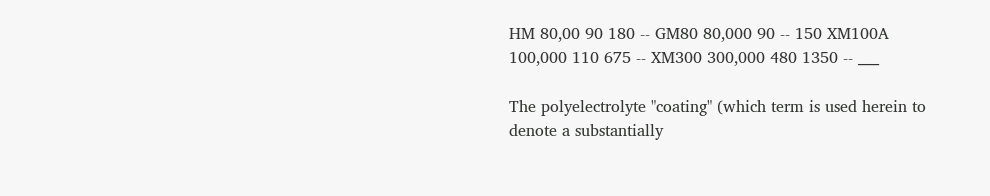HM 80,00 90 180 -- GM80 80,000 90 -- 150 XM100A 100,000 110 675 -- XM300 300,000 480 1350 -- ___

The polyelectrolyte "coating" (which term is used herein to denote a substantially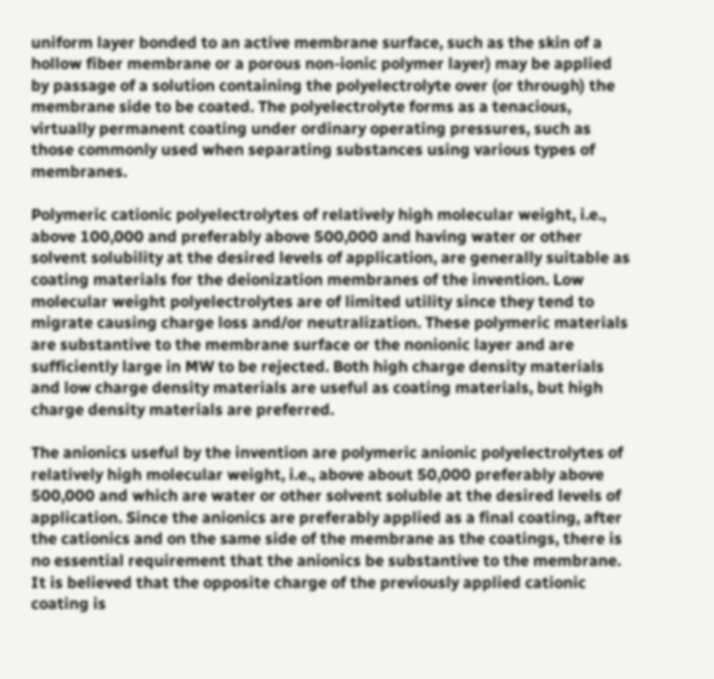uniform layer bonded to an active membrane surface, such as the skin of a hollow fiber membrane or a porous non-ionic polymer layer) may be applied by passage of a solution containing the polyelectrolyte over (or through) the membrane side to be coated. The polyelectrolyte forms as a tenacious, virtually permanent coating under ordinary operating pressures, such as those commonly used when separating substances using various types of membranes.

Polymeric cationic polyelectrolytes of relatively high molecular weight, i.e., above 100,000 and preferably above 500,000 and having water or other solvent solubility at the desired levels of application, are generally suitable as coating materials for the deionization membranes of the invention. Low molecular weight polyelectrolytes are of limited utility since they tend to migrate causing charge loss and/or neutralization. These polymeric materials are substantive to the membrane surface or the nonionic layer and are sufficiently large in MW to be rejected. Both high charge density materials and low charge density materials are useful as coating materials, but high charge density materials are preferred.

The anionics useful by the invention are polymeric anionic polyelectrolytes of relatively high molecular weight, i.e., above about 50,000 preferably above 500,000 and which are water or other solvent soluble at the desired levels of application. Since the anionics are preferably applied as a final coating, after the cationics and on the same side of the membrane as the coatings, there is no essential requirement that the anionics be substantive to the membrane. It is believed that the opposite charge of the previously applied cationic coating is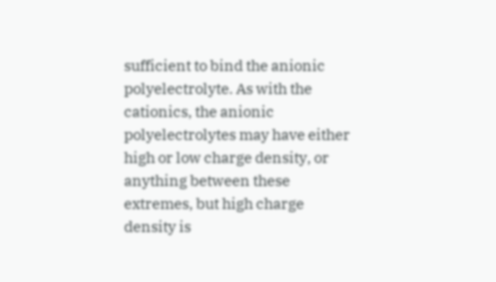sufficient to bind the anionic polyelectrolyte. As with the cationics, the anionic polyelectrolytes may have either high or low charge density, or anything between these extremes, but high charge density is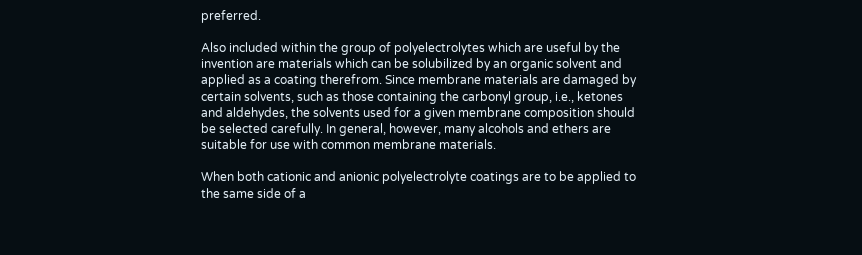preferred.

Also included within the group of polyelectrolytes which are useful by the invention are materials which can be solubilized by an organic solvent and applied as a coating therefrom. Since membrane materials are damaged by certain solvents, such as those containing the carbonyl group, i.e., ketones and aldehydes, the solvents used for a given membrane composition should be selected carefully. In general, however, many alcohols and ethers are suitable for use with common membrane materials.

When both cationic and anionic polyelectrolyte coatings are to be applied to the same side of a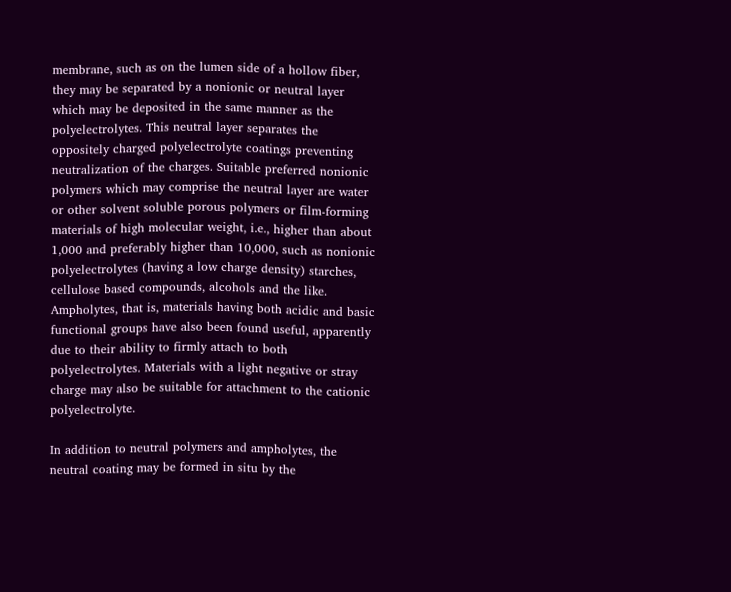membrane, such as on the lumen side of a hollow fiber, they may be separated by a nonionic or neutral layer which may be deposited in the same manner as the polyelectrolytes. This neutral layer separates the oppositely charged polyelectrolyte coatings preventing neutralization of the charges. Suitable preferred nonionic polymers which may comprise the neutral layer are water or other solvent soluble porous polymers or film-forming materials of high molecular weight, i.e., higher than about 1,000 and preferably higher than 10,000, such as nonionic polyelectrolytes (having a low charge density) starches, cellulose based compounds, alcohols and the like. Ampholytes, that is, materials having both acidic and basic functional groups have also been found useful, apparently due to their ability to firmly attach to both polyelectrolytes. Materials with a light negative or stray charge may also be suitable for attachment to the cationic polyelectrolyte.

In addition to neutral polymers and ampholytes, the neutral coating may be formed in situ by the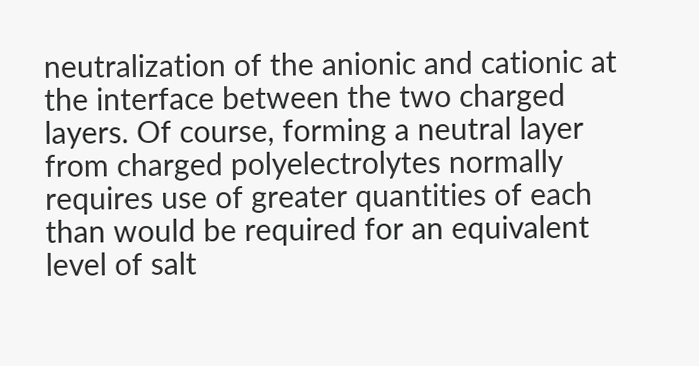neutralization of the anionic and cationic at the interface between the two charged layers. Of course, forming a neutral layer from charged polyelectrolytes normally requires use of greater quantities of each than would be required for an equivalent level of salt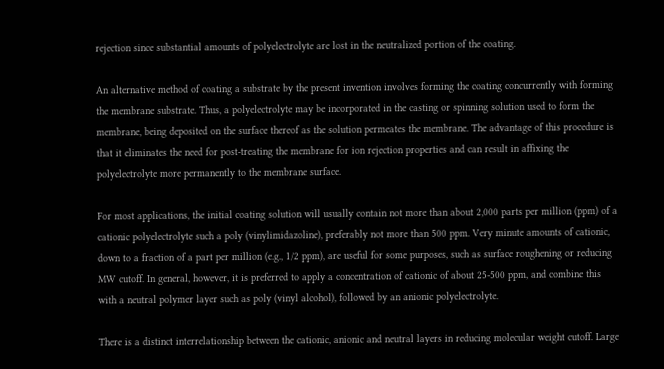rejection since substantial amounts of polyelectrolyte are lost in the neutralized portion of the coating.

An alternative method of coating a substrate by the present invention involves forming the coating concurrently with forming the membrane substrate. Thus, a polyelectrolyte may be incorporated in the casting or spinning solution used to form the membrane, being deposited on the surface thereof as the solution permeates the membrane. The advantage of this procedure is that it eliminates the need for post-treating the membrane for ion rejection properties and can result in affixing the polyelectrolyte more permanently to the membrane surface.

For most applications, the initial coating solution will usually contain not more than about 2,000 parts per million (ppm) of a cationic polyelectrolyte such a poly (vinylimidazoline), preferably not more than 500 ppm. Very minute amounts of cationic, down to a fraction of a part per million (e.g., 1/2 ppm), are useful for some purposes, such as surface roughening or reducing MW cutoff. In general, however, it is preferred to apply a concentration of cationic of about 25-500 ppm, and combine this with a neutral polymer layer such as poly (vinyl alcohol), followed by an anionic polyelectrolyte.

There is a distinct interrelationship between the cationic, anionic and neutral layers in reducing molecular weight cutoff. Large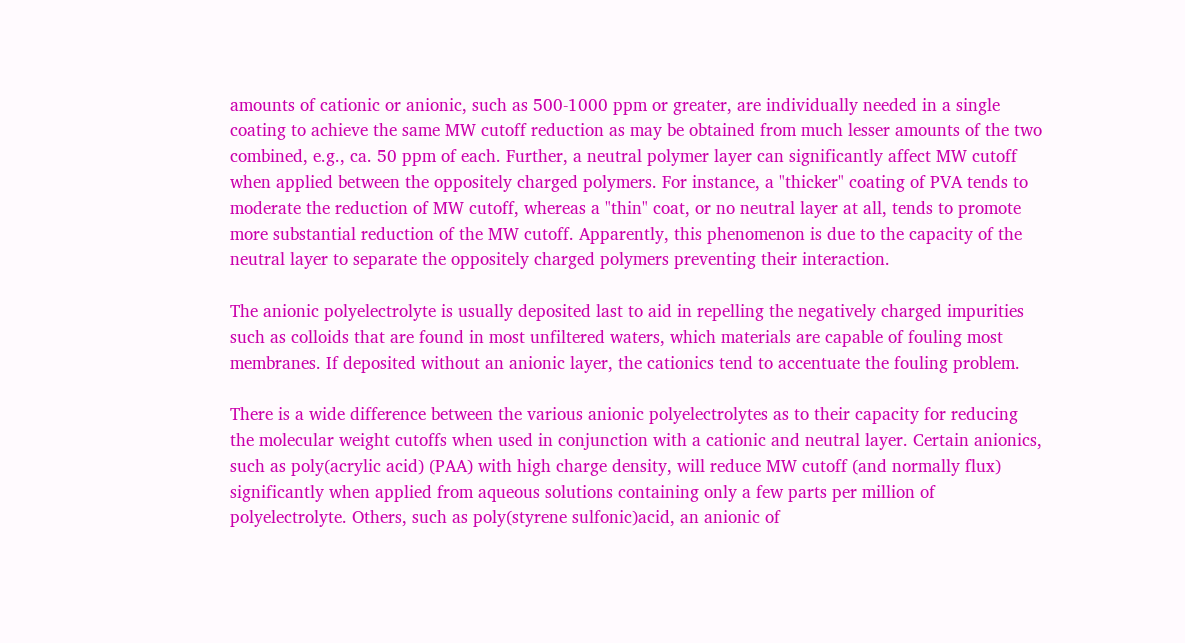amounts of cationic or anionic, such as 500-1000 ppm or greater, are individually needed in a single coating to achieve the same MW cutoff reduction as may be obtained from much lesser amounts of the two combined, e.g., ca. 50 ppm of each. Further, a neutral polymer layer can significantly affect MW cutoff when applied between the oppositely charged polymers. For instance, a "thicker" coating of PVA tends to moderate the reduction of MW cutoff, whereas a "thin" coat, or no neutral layer at all, tends to promote more substantial reduction of the MW cutoff. Apparently, this phenomenon is due to the capacity of the neutral layer to separate the oppositely charged polymers preventing their interaction.

The anionic polyelectrolyte is usually deposited last to aid in repelling the negatively charged impurities such as colloids that are found in most unfiltered waters, which materials are capable of fouling most membranes. If deposited without an anionic layer, the cationics tend to accentuate the fouling problem.

There is a wide difference between the various anionic polyelectrolytes as to their capacity for reducing the molecular weight cutoffs when used in conjunction with a cationic and neutral layer. Certain anionics, such as poly(acrylic acid) (PAA) with high charge density, will reduce MW cutoff (and normally flux) significantly when applied from aqueous solutions containing only a few parts per million of polyelectrolyte. Others, such as poly(styrene sulfonic)acid, an anionic of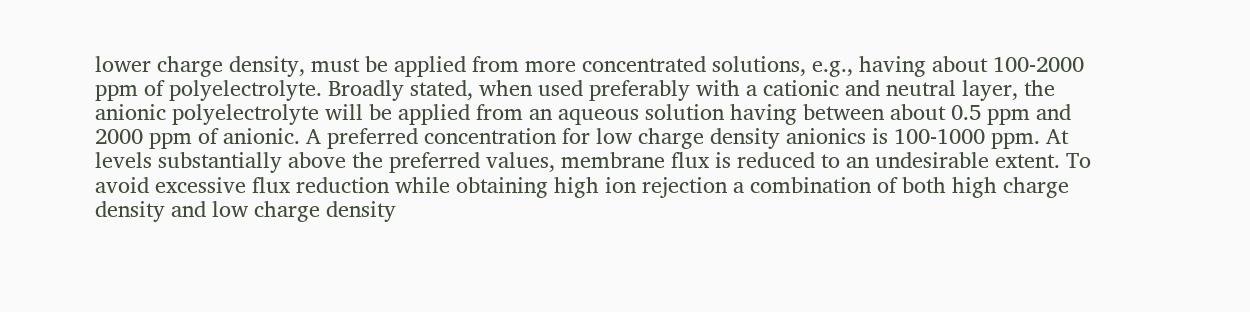lower charge density, must be applied from more concentrated solutions, e.g., having about 100-2000 ppm of polyelectrolyte. Broadly stated, when used preferably with a cationic and neutral layer, the anionic polyelectrolyte will be applied from an aqueous solution having between about 0.5 ppm and 2000 ppm of anionic. A preferred concentration for low charge density anionics is 100-1000 ppm. At levels substantially above the preferred values, membrane flux is reduced to an undesirable extent. To avoid excessive flux reduction while obtaining high ion rejection a combination of both high charge density and low charge density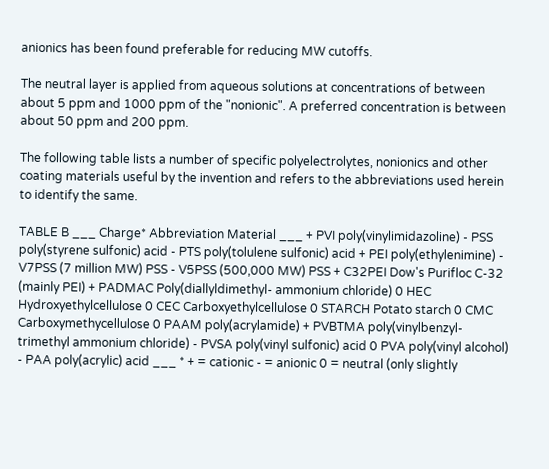anionics has been found preferable for reducing MW cutoffs.

The neutral layer is applied from aqueous solutions at concentrations of between about 5 ppm and 1000 ppm of the "nonionic". A preferred concentration is between about 50 ppm and 200 ppm.

The following table lists a number of specific polyelectrolytes, nonionics and other coating materials useful by the invention and refers to the abbreviations used herein to identify the same.

TABLE B ___ Charge* Abbreviation Material ___ + PVI poly(vinylimidazoline) - PSS poly(styrene sulfonic) acid - PTS poly(tolulene sulfonic) acid + PEI poly(ethylenimine) - V7PSS (7 million MW) PSS - V5PSS (500,000 MW) PSS + C32PEI Dow's Purifloc C-32 (mainly PEI) + PADMAC Poly(diallyldimethyl- ammonium chloride) 0 HEC Hydroxyethylcellulose 0 CEC Carboxyethylcellulose 0 STARCH Potato starch 0 CMC Carboxymethycellulose 0 PAAM poly(acrylamide) + PVBTMA poly(vinylbenzyl- trimethyl ammonium chloride) - PVSA poly(vinyl sulfonic) acid 0 PVA poly(vinyl alcohol) - PAA poly(acrylic) acid ___ * + = cationic - = anionic 0 = neutral (only slightly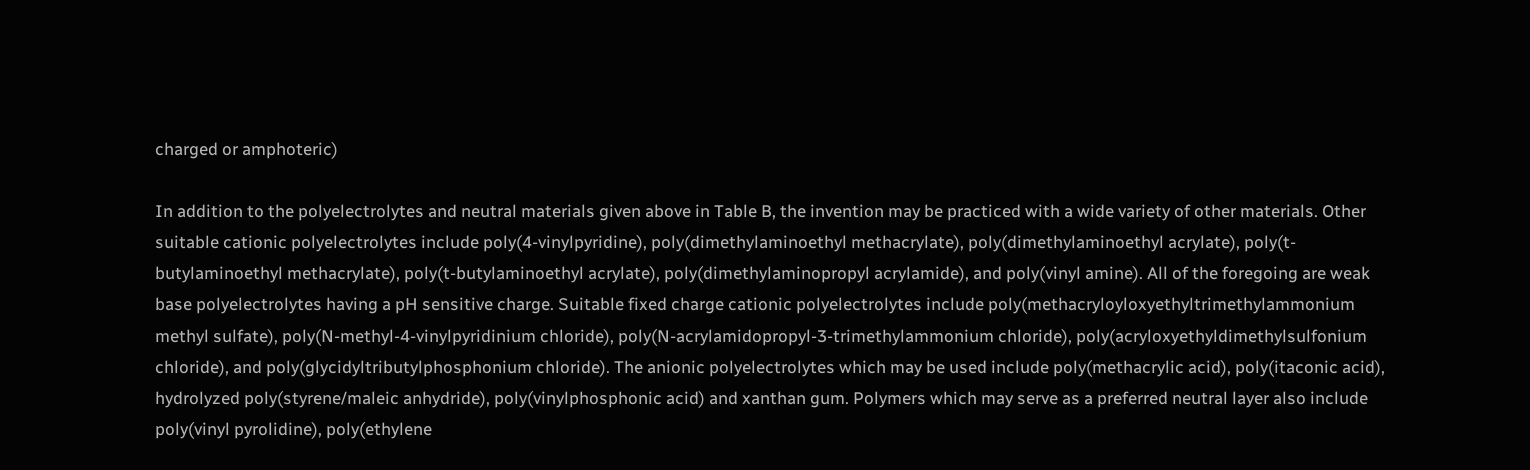charged or amphoteric)

In addition to the polyelectrolytes and neutral materials given above in Table B, the invention may be practiced with a wide variety of other materials. Other suitable cationic polyelectrolytes include poly(4-vinylpyridine), poly(dimethylaminoethyl methacrylate), poly(dimethylaminoethyl acrylate), poly(t-butylaminoethyl methacrylate), poly(t-butylaminoethyl acrylate), poly(dimethylaminopropyl acrylamide), and poly(vinyl amine). All of the foregoing are weak base polyelectrolytes having a pH sensitive charge. Suitable fixed charge cationic polyelectrolytes include poly(methacryloyloxyethyltrimethylammonium methyl sulfate), poly(N-methyl-4-vinylpyridinium chloride), poly(N-acrylamidopropyl-3-trimethylammonium chloride), poly(acryloxyethyldimethylsulfonium chloride), and poly(glycidyltributylphosphonium chloride). The anionic polyelectrolytes which may be used include poly(methacrylic acid), poly(itaconic acid), hydrolyzed poly(styrene/maleic anhydride), poly(vinylphosphonic acid) and xanthan gum. Polymers which may serve as a preferred neutral layer also include poly(vinyl pyrolidine), poly(ethylene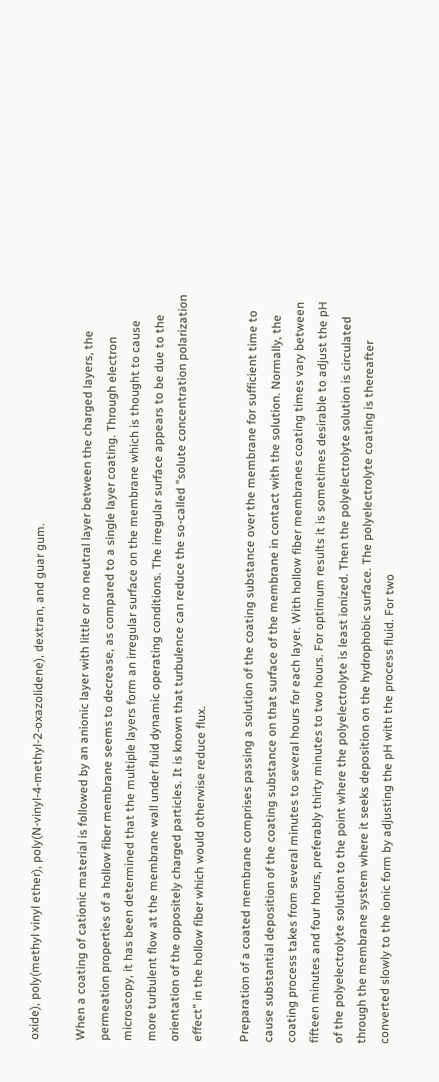oxide), poly(methyl vinyl ether), poly(N-vinyl-4-methyl-2-oxazolidene), dextran, and guar gum.

When a coating of cationic material is followed by an anionic layer with little or no neutral layer between the charged layers, the permeation properties of a hollow fiber membrane seems to decrease, as compared to a single layer coating. Through electron microscopy, it has been determined that the multiple layers form an irregular surface on the membrane which is thought to cause more turbulent flow at the membrane wall under fluid dynamic operating conditions. The irregular surface appears to be due to the orientation of the oppositely charged particles. It is known that turbulence can reduce the so-called "solute concentration polarization effect" in the hollow fiber which would otherwise reduce flux.

Preparation of a coated membrane comprises passing a solution of the coating substance over the membrane for sufficient time to cause substantial deposition of the coating substance on that surface of the membrane in contact with the solution. Normally, the coating process takes from several minutes to several hours for each layer. With hollow fiber membranes coating times vary between fifteen minutes and four hours, preferably thirty minutes to two hours. For optimum results it is sometimes desirable to adjust the pH of the polyelectrolyte solution to the point where the polyelectrolyte is least ionized. Then the polyelectrolyte solution is circulated through the membrane system where it seeks deposition on the hydrophobic surface. The polyelectrolyte coating is thereafter converted slowly to the ionic form by adjusting the pH with the process fluid. For two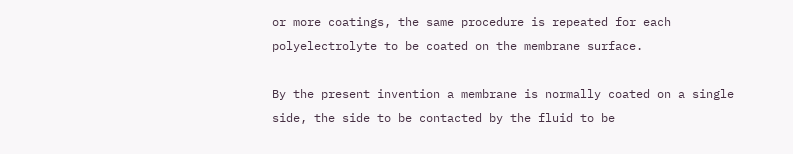or more coatings, the same procedure is repeated for each polyelectrolyte to be coated on the membrane surface.

By the present invention a membrane is normally coated on a single side, the side to be contacted by the fluid to be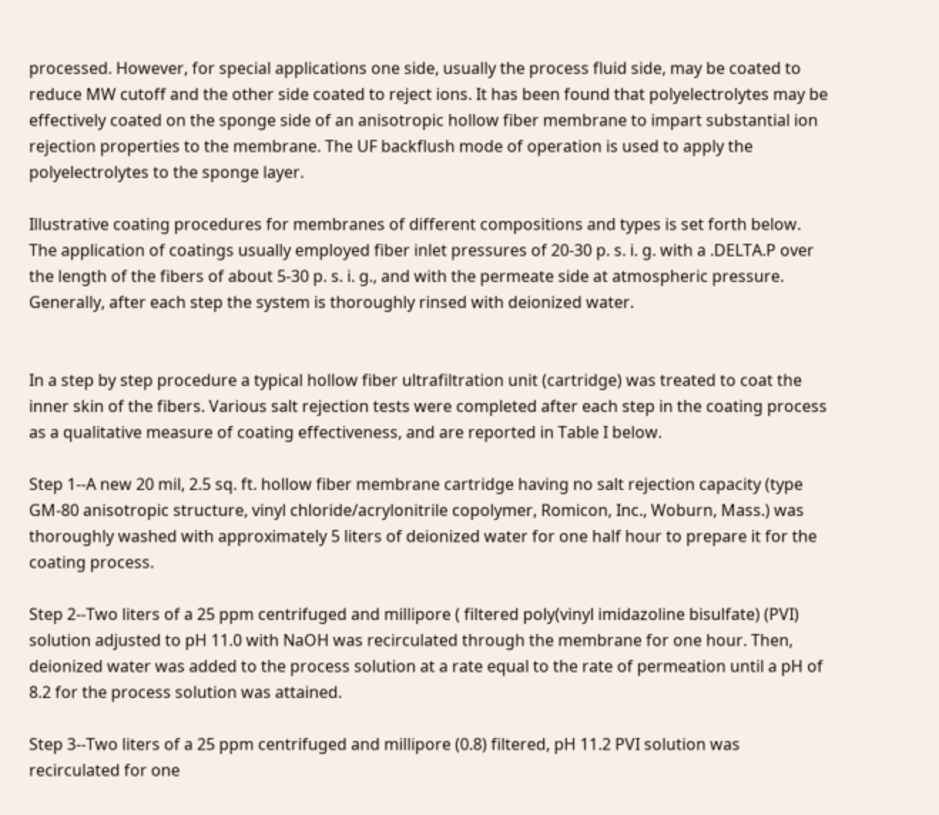processed. However, for special applications one side, usually the process fluid side, may be coated to reduce MW cutoff and the other side coated to reject ions. It has been found that polyelectrolytes may be effectively coated on the sponge side of an anisotropic hollow fiber membrane to impart substantial ion rejection properties to the membrane. The UF backflush mode of operation is used to apply the polyelectrolytes to the sponge layer.

Illustrative coating procedures for membranes of different compositions and types is set forth below. The application of coatings usually employed fiber inlet pressures of 20-30 p. s. i. g. with a .DELTA.P over the length of the fibers of about 5-30 p. s. i. g., and with the permeate side at atmospheric pressure. Generally, after each step the system is thoroughly rinsed with deionized water.


In a step by step procedure a typical hollow fiber ultrafiltration unit (cartridge) was treated to coat the inner skin of the fibers. Various salt rejection tests were completed after each step in the coating process as a qualitative measure of coating effectiveness, and are reported in Table I below.

Step 1--A new 20 mil, 2.5 sq. ft. hollow fiber membrane cartridge having no salt rejection capacity (type GM-80 anisotropic structure, vinyl chloride/acrylonitrile copolymer, Romicon, Inc., Woburn, Mass.) was thoroughly washed with approximately 5 liters of deionized water for one half hour to prepare it for the coating process.

Step 2--Two liters of a 25 ppm centrifuged and millipore ( filtered poly(vinyl imidazoline bisulfate) (PVI) solution adjusted to pH 11.0 with NaOH was recirculated through the membrane for one hour. Then, deionized water was added to the process solution at a rate equal to the rate of permeation until a pH of 8.2 for the process solution was attained.

Step 3--Two liters of a 25 ppm centrifuged and millipore (0.8) filtered, pH 11.2 PVI solution was recirculated for one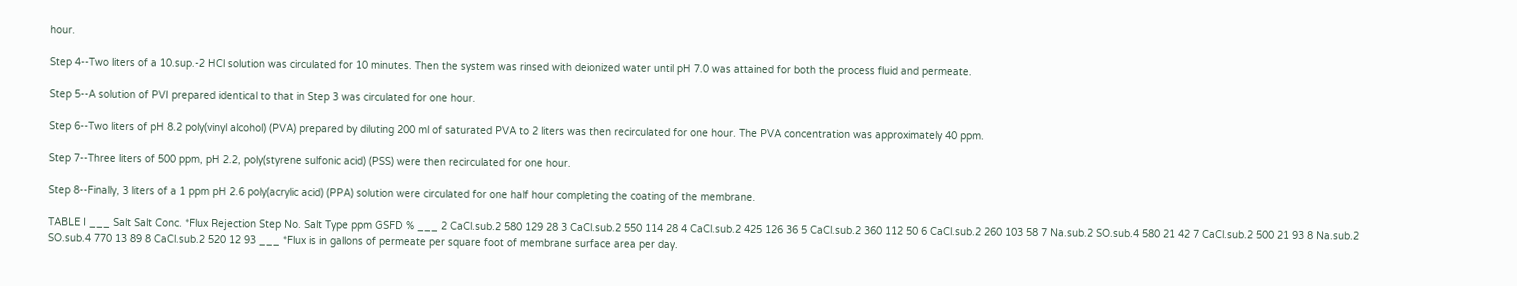hour.

Step 4--Two liters of a 10.sup.-2 HCl solution was circulated for 10 minutes. Then the system was rinsed with deionized water until pH 7.0 was attained for both the process fluid and permeate.

Step 5--A solution of PVI prepared identical to that in Step 3 was circulated for one hour.

Step 6--Two liters of pH 8.2 poly(vinyl alcohol) (PVA) prepared by diluting 200 ml of saturated PVA to 2 liters was then recirculated for one hour. The PVA concentration was approximately 40 ppm.

Step 7--Three liters of 500 ppm, pH 2.2, poly(styrene sulfonic acid) (PSS) were then recirculated for one hour.

Step 8--Finally, 3 liters of a 1 ppm pH 2.6 poly(acrylic acid) (PPA) solution were circulated for one half hour completing the coating of the membrane.

TABLE I ___ Salt Salt Conc. *Flux Rejection Step No. Salt Type ppm GSFD % ___ 2 CaCl.sub.2 580 129 28 3 CaCl.sub.2 550 114 28 4 CaCl.sub.2 425 126 36 5 CaCl.sub.2 360 112 50 6 CaCl.sub.2 260 103 58 7 Na.sub.2 SO.sub.4 580 21 42 7 CaCl.sub.2 500 21 93 8 Na.sub.2 SO.sub.4 770 13 89 8 CaCl.sub.2 520 12 93 ___ *Flux is in gallons of permeate per square foot of membrane surface area per day.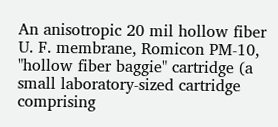An anisotropic 20 mil hollow fiber U. F. membrane, Romicon PM-10, "hollow fiber baggie" cartridge (a small laboratory-sized cartridge comprising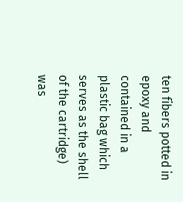ten fibers potted in epoxy and contained in a plastic bag which serves as the shell of the cartridge) was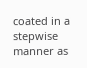coated in a stepwise manner as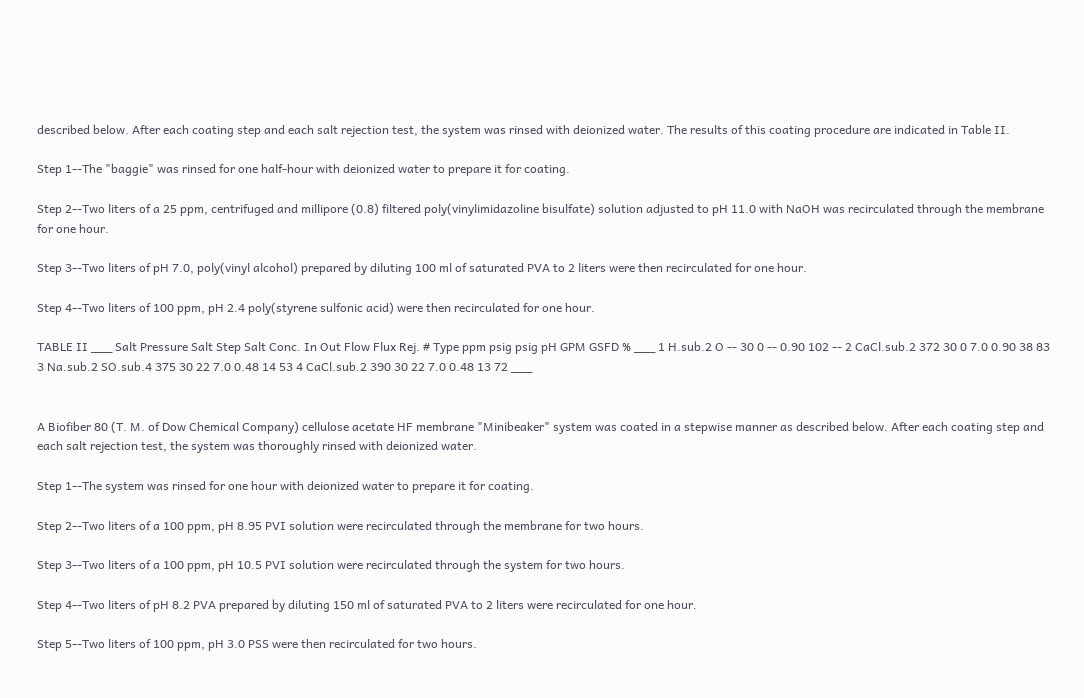described below. After each coating step and each salt rejection test, the system was rinsed with deionized water. The results of this coating procedure are indicated in Table II.

Step 1--The "baggie" was rinsed for one half-hour with deionized water to prepare it for coating.

Step 2--Two liters of a 25 ppm, centrifuged and millipore (0.8) filtered poly(vinylimidazoline bisulfate) solution adjusted to pH 11.0 with NaOH was recirculated through the membrane for one hour.

Step 3--Two liters of pH 7.0, poly(vinyl alcohol) prepared by diluting 100 ml of saturated PVA to 2 liters were then recirculated for one hour.

Step 4--Two liters of 100 ppm, pH 2.4 poly(styrene sulfonic acid) were then recirculated for one hour.

TABLE II ___ Salt Pressure Salt Step Salt Conc. In Out Flow Flux Rej. # Type ppm psig psig pH GPM GSFD % ___ 1 H.sub.2 O -- 30 0 -- 0.90 102 -- 2 CaCl.sub.2 372 30 0 7.0 0.90 38 83 3 Na.sub.2 SO.sub.4 375 30 22 7.0 0.48 14 53 4 CaCl.sub.2 390 30 22 7.0 0.48 13 72 ___


A Biofiber 80 (T. M. of Dow Chemical Company) cellulose acetate HF membrane "Minibeaker" system was coated in a stepwise manner as described below. After each coating step and each salt rejection test, the system was thoroughly rinsed with deionized water.

Step 1--The system was rinsed for one hour with deionized water to prepare it for coating.

Step 2--Two liters of a 100 ppm, pH 8.95 PVI solution were recirculated through the membrane for two hours.

Step 3--Two liters of a 100 ppm, pH 10.5 PVI solution were recirculated through the system for two hours.

Step 4--Two liters of pH 8.2 PVA prepared by diluting 150 ml of saturated PVA to 2 liters were recirculated for one hour.

Step 5--Two liters of 100 ppm, pH 3.0 PSS were then recirculated for two hours.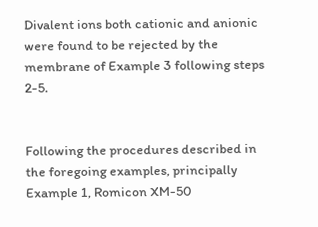Divalent ions both cationic and anionic were found to be rejected by the membrane of Example 3 following steps 2-5.


Following the procedures described in the foregoing examples, principally Example 1, Romicon XM-50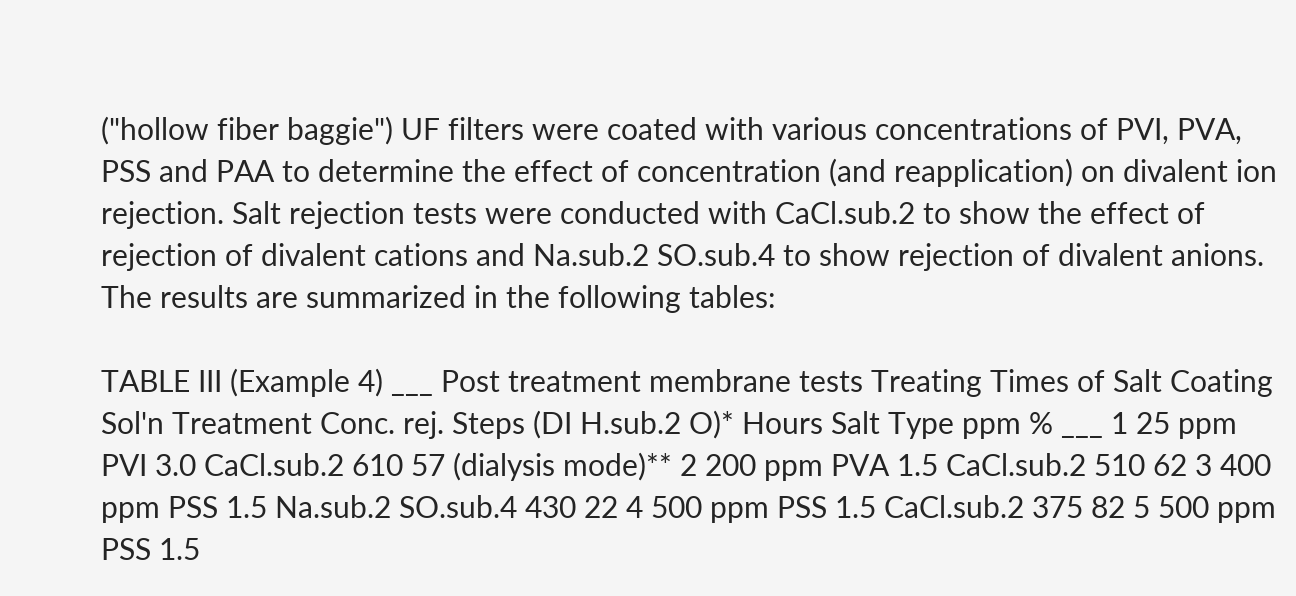("hollow fiber baggie") UF filters were coated with various concentrations of PVI, PVA, PSS and PAA to determine the effect of concentration (and reapplication) on divalent ion rejection. Salt rejection tests were conducted with CaCl.sub.2 to show the effect of rejection of divalent cations and Na.sub.2 SO.sub.4 to show rejection of divalent anions. The results are summarized in the following tables:

TABLE III (Example 4) ___ Post treatment membrane tests Treating Times of Salt Coating Sol'n Treatment Conc. rej. Steps (DI H.sub.2 O)* Hours Salt Type ppm % ___ 1 25 ppm PVI 3.0 CaCl.sub.2 610 57 (dialysis mode)** 2 200 ppm PVA 1.5 CaCl.sub.2 510 62 3 400 ppm PSS 1.5 Na.sub.2 SO.sub.4 430 22 4 500 ppm PSS 1.5 CaCl.sub.2 375 82 5 500 ppm PSS 1.5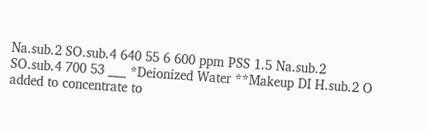Na.sub.2 SO.sub.4 640 55 6 600 ppm PSS 1.5 Na.sub.2 SO.sub.4 700 53 ___ *Deionized Water **Makeup DI H.sub.2 O added to concentrate to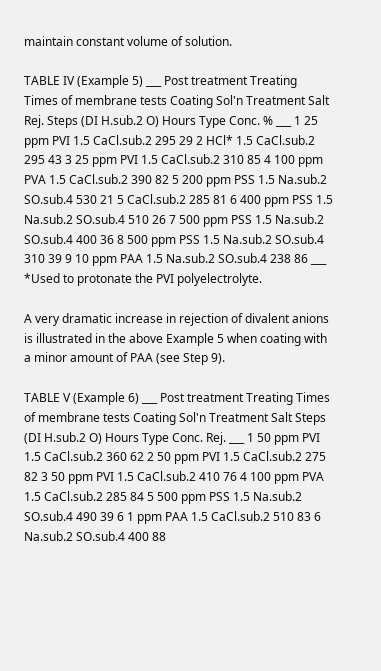maintain constant volume of solution.

TABLE IV (Example 5) ___ Post treatment Treating Times of membrane tests Coating Sol'n Treatment Salt Rej. Steps (DI H.sub.2 O) Hours Type Conc. % ___ 1 25 ppm PVI 1.5 CaCl.sub.2 295 29 2 HCl* 1.5 CaCl.sub.2 295 43 3 25 ppm PVI 1.5 CaCl.sub.2 310 85 4 100 ppm PVA 1.5 CaCl.sub.2 390 82 5 200 ppm PSS 1.5 Na.sub.2 SO.sub.4 530 21 5 CaCl.sub.2 285 81 6 400 ppm PSS 1.5 Na.sub.2 SO.sub.4 510 26 7 500 ppm PSS 1.5 Na.sub.2 SO.sub.4 400 36 8 500 ppm PSS 1.5 Na.sub.2 SO.sub.4 310 39 9 10 ppm PAA 1.5 Na.sub.2 SO.sub.4 238 86 ___ *Used to protonate the PVI polyelectrolyte.

A very dramatic increase in rejection of divalent anions is illustrated in the above Example 5 when coating with a minor amount of PAA (see Step 9).

TABLE V (Example 6) ___ Post treatment Treating Times of membrane tests Coating Sol'n Treatment Salt Steps (DI H.sub.2 O) Hours Type Conc. Rej. ___ 1 50 ppm PVI 1.5 CaCl.sub.2 360 62 2 50 ppm PVI 1.5 CaCl.sub.2 275 82 3 50 ppm PVI 1.5 CaCl.sub.2 410 76 4 100 ppm PVA 1.5 CaCl.sub.2 285 84 5 500 ppm PSS 1.5 Na.sub.2 SO.sub.4 490 39 6 1 ppm PAA 1.5 CaCl.sub.2 510 83 6 Na.sub.2 SO.sub.4 400 88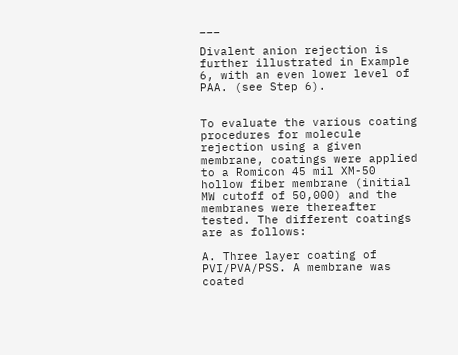___

Divalent anion rejection is further illustrated in Example 6, with an even lower level of PAA. (see Step 6).


To evaluate the various coating procedures for molecule rejection using a given membrane, coatings were applied to a Romicon 45 mil XM-50 hollow fiber membrane (initial MW cutoff of 50,000) and the membranes were thereafter tested. The different coatings are as follows:

A. Three layer coating of PVI/PVA/PSS. A membrane was coated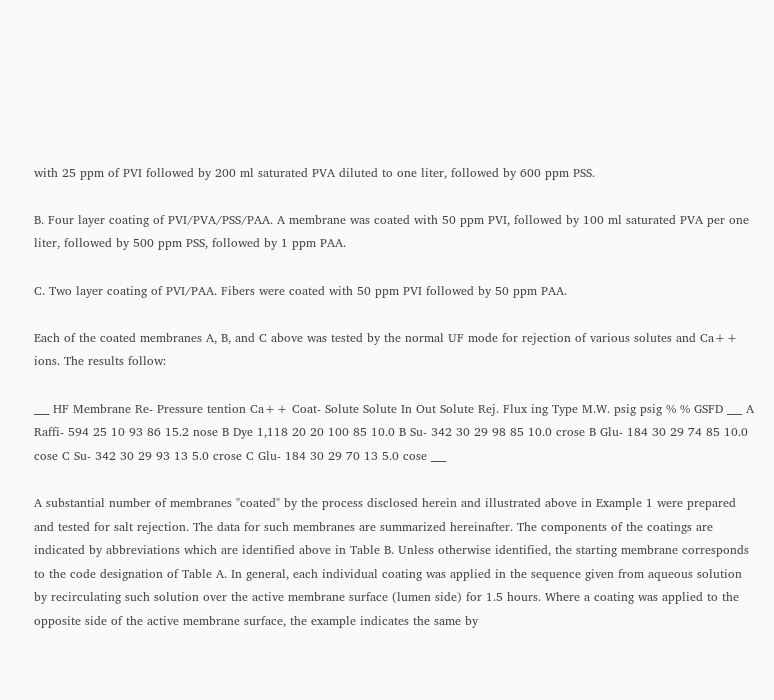with 25 ppm of PVI followed by 200 ml saturated PVA diluted to one liter, followed by 600 ppm PSS.

B. Four layer coating of PVI/PVA/PSS/PAA. A membrane was coated with 50 ppm PVI, followed by 100 ml saturated PVA per one liter, followed by 500 ppm PSS, followed by 1 ppm PAA.

C. Two layer coating of PVI/PAA. Fibers were coated with 50 ppm PVI followed by 50 ppm PAA.

Each of the coated membranes A, B, and C above was tested by the normal UF mode for rejection of various solutes and Ca++ ions. The results follow:

___ HF Membrane Re- Pressure tention Ca++ Coat- Solute Solute In Out Solute Rej. Flux ing Type M.W. psig psig % % GSFD ___ A Raffi- 594 25 10 93 86 15.2 nose B Dye 1,118 20 20 100 85 10.0 B Su- 342 30 29 98 85 10.0 crose B Glu- 184 30 29 74 85 10.0 cose C Su- 342 30 29 93 13 5.0 crose C Glu- 184 30 29 70 13 5.0 cose ___

A substantial number of membranes "coated" by the process disclosed herein and illustrated above in Example 1 were prepared and tested for salt rejection. The data for such membranes are summarized hereinafter. The components of the coatings are indicated by abbreviations which are identified above in Table B. Unless otherwise identified, the starting membrane corresponds to the code designation of Table A. In general, each individual coating was applied in the sequence given from aqueous solution by recirculating such solution over the active membrane surface (lumen side) for 1.5 hours. Where a coating was applied to the opposite side of the active membrane surface, the example indicates the same by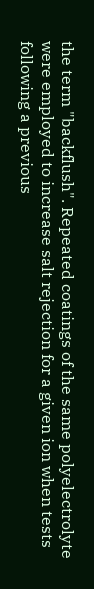the term "backflush". Repeated coatings of the same polyelectrolyte were employed to increase salt rejection for a given ion when tests following a previous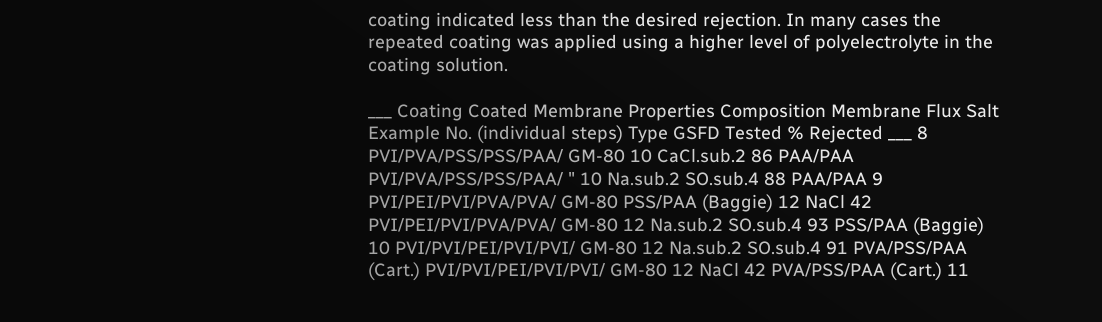coating indicated less than the desired rejection. In many cases the repeated coating was applied using a higher level of polyelectrolyte in the coating solution.

___ Coating Coated Membrane Properties Composition Membrane Flux Salt Example No. (individual steps) Type GSFD Tested % Rejected ___ 8 PVI/PVA/PSS/PSS/PAA/ GM-80 10 CaCl.sub.2 86 PAA/PAA PVI/PVA/PSS/PSS/PAA/ " 10 Na.sub.2 SO.sub.4 88 PAA/PAA 9 PVI/PEI/PVI/PVA/PVA/ GM-80 PSS/PAA (Baggie) 12 NaCl 42 PVI/PEI/PVI/PVA/PVA/ GM-80 12 Na.sub.2 SO.sub.4 93 PSS/PAA (Baggie) 10 PVI/PVI/PEI/PVI/PVI/ GM-80 12 Na.sub.2 SO.sub.4 91 PVA/PSS/PAA (Cart.) PVI/PVI/PEI/PVI/PVI/ GM-80 12 NaCl 42 PVA/PSS/PAA (Cart.) 11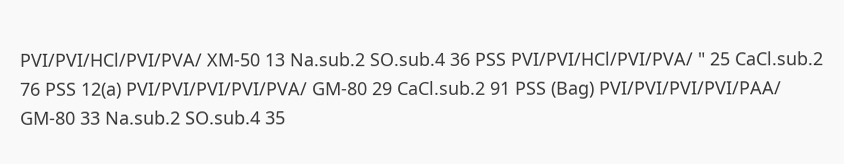PVI/PVI/HCl/PVI/PVA/ XM-50 13 Na.sub.2 SO.sub.4 36 PSS PVI/PVI/HCl/PVI/PVA/ " 25 CaCl.sub.2 76 PSS 12(a) PVI/PVI/PVI/PVI/PVA/ GM-80 29 CaCl.sub.2 91 PSS (Bag) PVI/PVI/PVI/PVI/PAA/ GM-80 33 Na.sub.2 SO.sub.4 35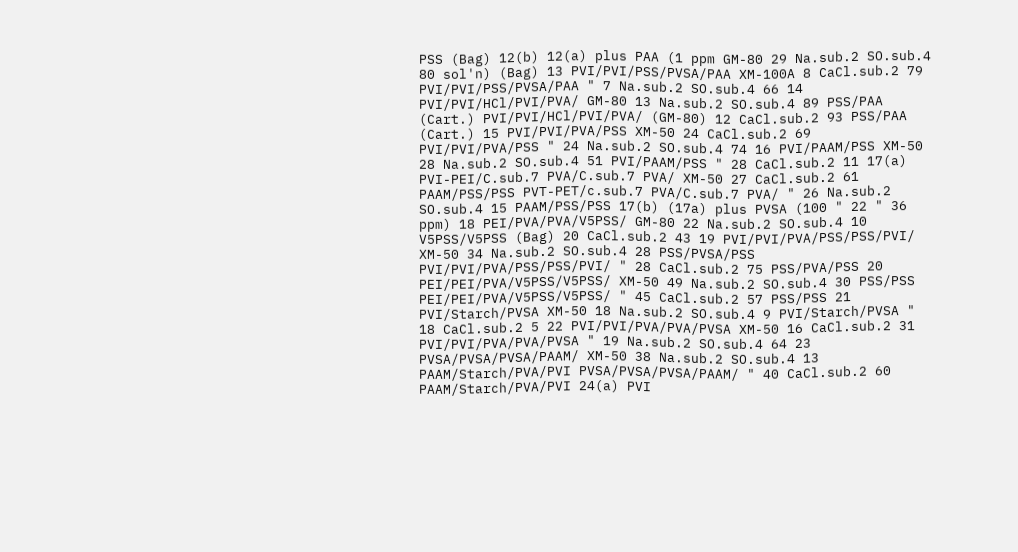PSS (Bag) 12(b) 12(a) plus PAA (1 ppm GM-80 29 Na.sub.2 SO.sub.4 80 sol'n) (Bag) 13 PVI/PVI/PSS/PVSA/PAA XM-100A 8 CaCl.sub.2 79 PVI/PVI/PSS/PVSA/PAA " 7 Na.sub.2 SO.sub.4 66 14 PVI/PVI/HCl/PVI/PVA/ GM-80 13 Na.sub.2 SO.sub.4 89 PSS/PAA (Cart.) PVI/PVI/HCl/PVI/PVA/ (GM-80) 12 CaCl.sub.2 93 PSS/PAA (Cart.) 15 PVI/PVI/PVA/PSS XM-50 24 CaCl.sub.2 69 PVI/PVI/PVA/PSS " 24 Na.sub.2 SO.sub.4 74 16 PVI/PAAM/PSS XM-50 28 Na.sub.2 SO.sub.4 51 PVI/PAAM/PSS " 28 CaCl.sub.2 11 17(a) PVI-PEI/C.sub.7 PVA/C.sub.7 PVA/ XM-50 27 CaCl.sub.2 61 PAAM/PSS/PSS PVT-PET/c.sub.7 PVA/C.sub.7 PVA/ " 26 Na.sub.2 SO.sub.4 15 PAAM/PSS/PSS 17(b) (17a) plus PVSA (100 " 22 " 36 ppm) 18 PEI/PVA/PVA/V5PSS/ GM-80 22 Na.sub.2 SO.sub.4 10 V5PSS/V5PSS (Bag) 20 CaCl.sub.2 43 19 PVI/PVI/PVA/PSS/PSS/PVI/ XM-50 34 Na.sub.2 SO.sub.4 28 PSS/PVSA/PSS PVI/PVI/PVA/PSS/PSS/PVI/ " 28 CaCl.sub.2 75 PSS/PVA/PSS 20 PEI/PEI/PVA/V5PSS/V5PSS/ XM-50 49 Na.sub.2 SO.sub.4 30 PSS/PSS PEI/PEI/PVA/V5PSS/V5PSS/ " 45 CaCl.sub.2 57 PSS/PSS 21 PVI/Starch/PVSA XM-50 18 Na.sub.2 SO.sub.4 9 PVI/Starch/PVSA " 18 CaCl.sub.2 5 22 PVI/PVI/PVA/PVA/PVSA XM-50 16 CaCl.sub.2 31 PVI/PVI/PVA/PVA/PVSA " 19 Na.sub.2 SO.sub.4 64 23 PVSA/PVSA/PVSA/PAAM/ XM-50 38 Na.sub.2 SO.sub.4 13 PAAM/Starch/PVA/PVI PVSA/PVSA/PVSA/PAAM/ " 40 CaCl.sub.2 60 PAAM/Starch/PVA/PVI 24(a) PVI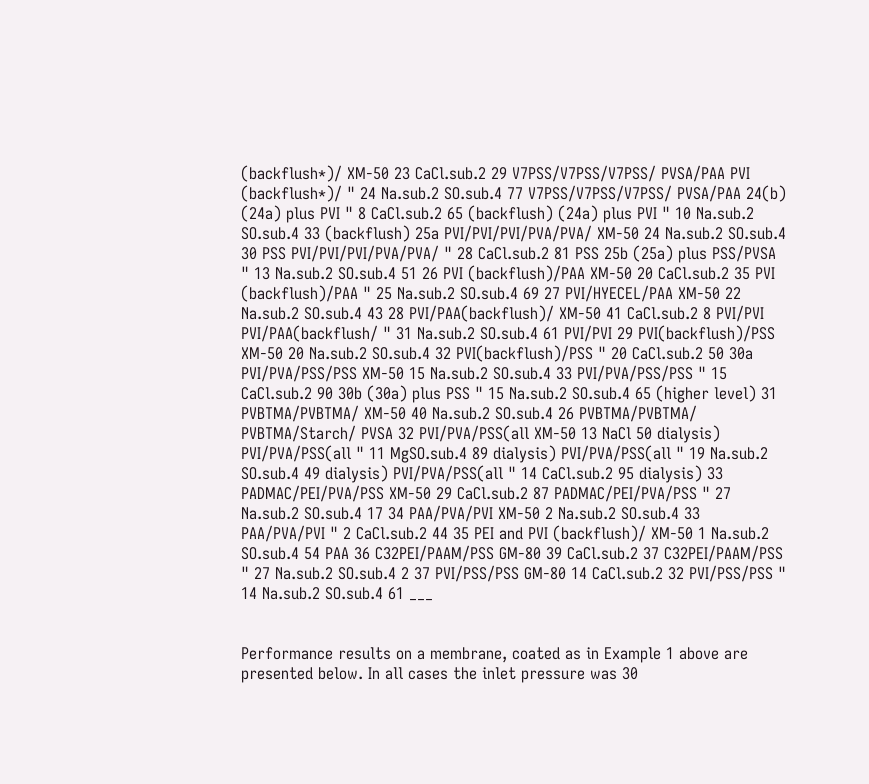(backflush*)/ XM-50 23 CaCl.sub.2 29 V7PSS/V7PSS/V7PSS/ PVSA/PAA PVI (backflush*)/ " 24 Na.sub.2 SO.sub.4 77 V7PSS/V7PSS/V7PSS/ PVSA/PAA 24(b) (24a) plus PVI " 8 CaCl.sub.2 65 (backflush) (24a) plus PVI " 10 Na.sub.2 SO.sub.4 33 (backflush) 25a PVI/PVI/PVI/PVA/PVA/ XM-50 24 Na.sub.2 SO.sub.4 30 PSS PVI/PVI/PVI/PVA/PVA/ " 28 CaCl.sub.2 81 PSS 25b (25a) plus PSS/PVSA " 13 Na.sub.2 SO.sub.4 51 26 PVI (backflush)/PAA XM-50 20 CaCl.sub.2 35 PVI (backflush)/PAA " 25 Na.sub.2 SO.sub.4 69 27 PVI/HYECEL/PAA XM-50 22 Na.sub.2 SO.sub.4 43 28 PVI/PAA(backflush)/ XM-50 41 CaCl.sub.2 8 PVI/PVI PVI/PAA(backflush/ " 31 Na.sub.2 SO.sub.4 61 PVI/PVI 29 PVI(backflush)/PSS XM-50 20 Na.sub.2 SO.sub.4 32 PVI(backflush)/PSS " 20 CaCl.sub.2 50 30a PVI/PVA/PSS/PSS XM-50 15 Na.sub.2 SO.sub.4 33 PVI/PVA/PSS/PSS " 15 CaCl.sub.2 90 30b (30a) plus PSS " 15 Na.sub.2 SO.sub.4 65 (higher level) 31 PVBTMA/PVBTMA/ XM-50 40 Na.sub.2 SO.sub.4 26 PVBTMA/PVBTMA/ PVBTMA/Starch/ PVSA 32 PVI/PVA/PSS(all XM-50 13 NaCl 50 dialysis) PVI/PVA/PSS(all " 11 MgSO.sub.4 89 dialysis) PVI/PVA/PSS(all " 19 Na.sub.2 SO.sub.4 49 dialysis) PVI/PVA/PSS(all " 14 CaCl.sub.2 95 dialysis) 33 PADMAC/PEI/PVA/PSS XM-50 29 CaCl.sub.2 87 PADMAC/PEI/PVA/PSS " 27 Na.sub.2 SO.sub.4 17 34 PAA/PVA/PVI XM-50 2 Na.sub.2 SO.sub.4 33 PAA/PVA/PVI " 2 CaCl.sub.2 44 35 PEI and PVI (backflush)/ XM-50 1 Na.sub.2 SO.sub.4 54 PAA 36 C32PEI/PAAM/PSS GM-80 39 CaCl.sub.2 37 C32PEI/PAAM/PSS " 27 Na.sub.2 SO.sub.4 2 37 PVI/PSS/PSS GM-80 14 CaCl.sub.2 32 PVI/PSS/PSS " 14 Na.sub.2 SO.sub.4 61 ___


Performance results on a membrane, coated as in Example 1 above are presented below. In all cases the inlet pressure was 30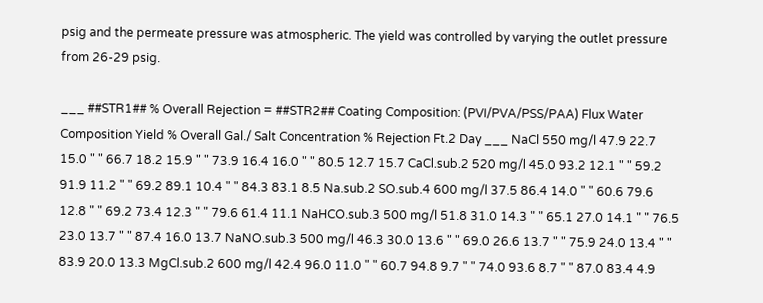psig and the permeate pressure was atmospheric. The yield was controlled by varying the outlet pressure from 26-29 psig.

___ ##STR1## % Overall Rejection = ##STR2## Coating Composition: (PVI/PVA/PSS/PAA) Flux Water Composition Yield % Overall Gal./ Salt Concentration % Rejection Ft.2 Day ___ NaCl 550 mg/l 47.9 22.7 15.0 " " 66.7 18.2 15.9 " " 73.9 16.4 16.0 " " 80.5 12.7 15.7 CaCl.sub.2 520 mg/l 45.0 93.2 12.1 " " 59.2 91.9 11.2 " " 69.2 89.1 10.4 " " 84.3 83.1 8.5 Na.sub.2 SO.sub.4 600 mg/l 37.5 86.4 14.0 " " 60.6 79.6 12.8 " " 69.2 73.4 12.3 " " 79.6 61.4 11.1 NaHCO.sub.3 500 mg/l 51.8 31.0 14.3 " " 65.1 27.0 14.1 " " 76.5 23.0 13.7 " " 87.4 16.0 13.7 NaNO.sub.3 500 mg/l 46.3 30.0 13.6 " " 69.0 26.6 13.7 " " 75.9 24.0 13.4 " " 83.9 20.0 13.3 MgCl.sub.2 600 mg/l 42.4 96.0 11.0 " " 60.7 94.8 9.7 " " 74.0 93.6 8.7 " " 87.0 83.4 4.9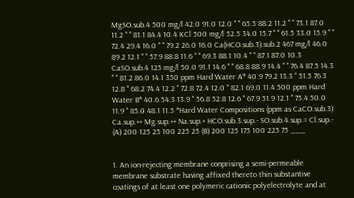MgSO.sub.4 500 mg/l 42.0 91.0 12.0 " " 65.5 88.2 11.2 " " 73.1 87.0 11.2 " " 81.1 84.4 10.4 KCl 500 mg/l 52.5 34.0 15.7 " " 61.5 33.0 15.9 " " 72.4 29.4 16.0 " " 79.2 26.0 16.0 Ca(HCO.sub.3).sub.2 467 mg/l 46.0 89.2 12.1 " " 57.9 88.8 11.6 " " 69.3 88.1 10.4 " " 87.1 87.0 10.3 CaSO.sub.4 125 mg/l 50.0 91.1 14.6 " " 68.8 88.9 14.4 " " 76.4 87.5 14.3 " " 81.2 86.0 14.1 350 ppm Hard Water A* 40.9 79.2 13.3 " 51.5 76.3 12.8 " 68.2 74.4 12.2 " 72.8 72.4 12.0 " 82.1 69.0 11.4 500 ppm Hard Water B* 40.6 54.3 13.9 " 56.8 52.8 12.6 " 67.9 51.9 12.1 " 75.4 50.0 11.9 " 85.0 48.1 11.5 *Hard Water Compositions (ppm as CaCO.sub.3) Ca.sup.++ Mg.sup.++ Na.sup.+ HCO.sub.3.sup.- SO.sub.4.sup.= Cl.sup.- (A) 200 125 25 100 225 25 (B) 200 125 175 100 225 75 ___


1. An ion-rejecting membrane conprising a semi-permeable membrane substrate having affixed thereto thin substantive coatings of at least one polymeric cationic polyelectrolyte and at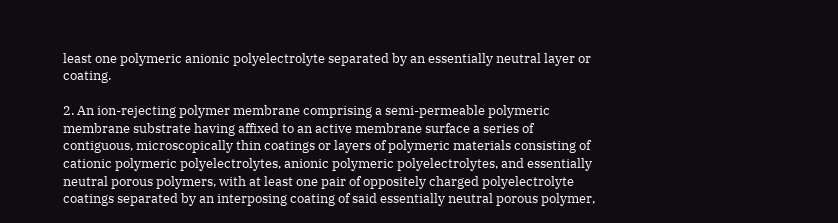least one polymeric anionic polyelectrolyte separated by an essentially neutral layer or coating.

2. An ion-rejecting polymer membrane comprising a semi-permeable polymeric membrane substrate having affixed to an active membrane surface a series of contiguous, microscopically thin coatings or layers of polymeric materials consisting of cationic polymeric polyelectrolytes, anionic polymeric polyelectrolytes, and essentially neutral porous polymers, with at least one pair of oppositely charged polyelectrolyte coatings separated by an interposing coating of said essentially neutral porous polymer,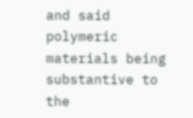and said polymeric materials being substantive to the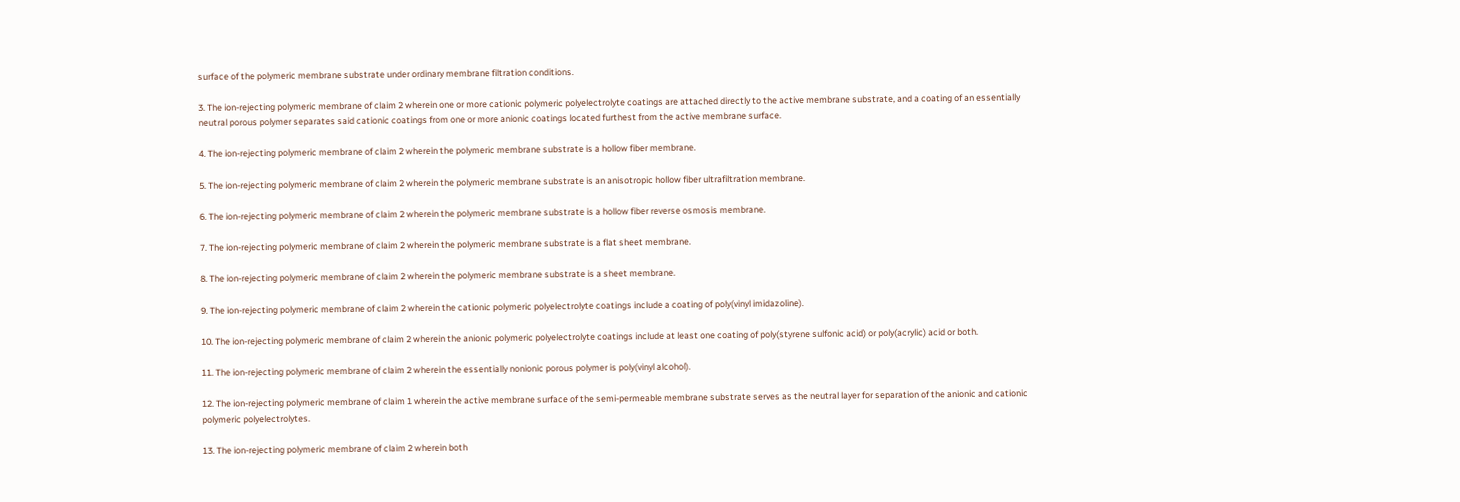surface of the polymeric membrane substrate under ordinary membrane filtration conditions.

3. The ion-rejecting polymeric membrane of claim 2 wherein one or more cationic polymeric polyelectrolyte coatings are attached directly to the active membrane substrate, and a coating of an essentially neutral porous polymer separates said cationic coatings from one or more anionic coatings located furthest from the active membrane surface.

4. The ion-rejecting polymeric membrane of claim 2 wherein the polymeric membrane substrate is a hollow fiber membrane.

5. The ion-rejecting polymeric membrane of claim 2 wherein the polymeric membrane substrate is an anisotropic hollow fiber ultrafiltration membrane.

6. The ion-rejecting polymeric membrane of claim 2 wherein the polymeric membrane substrate is a hollow fiber reverse osmosis membrane.

7. The ion-rejecting polymeric membrane of claim 2 wherein the polymeric membrane substrate is a flat sheet membrane.

8. The ion-rejecting polymeric membrane of claim 2 wherein the polymeric membrane substrate is a sheet membrane.

9. The ion-rejecting polymeric membrane of claim 2 wherein the cationic polymeric polyelectrolyte coatings include a coating of poly(vinyl imidazoline).

10. The ion-rejecting polymeric membrane of claim 2 wherein the anionic polymeric polyelectrolyte coatings include at least one coating of poly(styrene sulfonic acid) or poly(acrylic) acid or both.

11. The ion-rejecting polymeric membrane of claim 2 wherein the essentially nonionic porous polymer is poly(vinyl alcohol).

12. The ion-rejecting polymeric membrane of claim 1 wherein the active membrane surface of the semi-permeable membrane substrate serves as the neutral layer for separation of the anionic and cationic polymeric polyelectrolytes.

13. The ion-rejecting polymeric membrane of claim 2 wherein both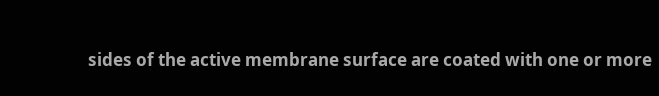sides of the active membrane surface are coated with one or more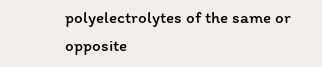polyelectrolytes of the same or opposite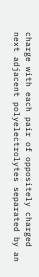charge with each pair of oppositely charged next adjacent polyelectrolytes separated by an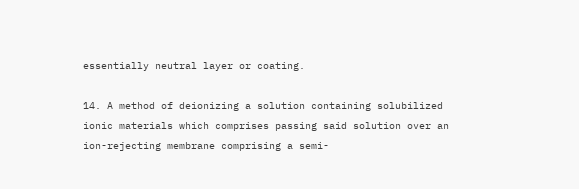essentially neutral layer or coating.

14. A method of deionizing a solution containing solubilized ionic materials which comprises passing said solution over an ion-rejecting membrane comprising a semi-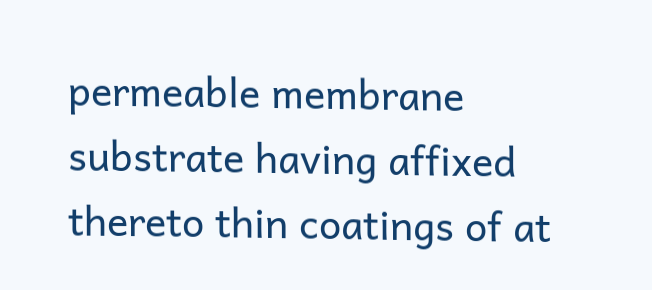permeable membrane substrate having affixed thereto thin coatings of at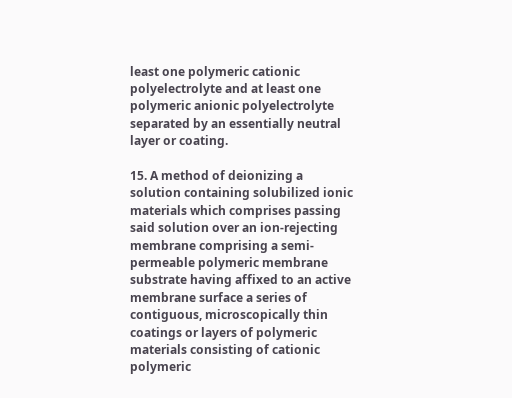least one polymeric cationic polyelectrolyte and at least one polymeric anionic polyelectrolyte separated by an essentially neutral layer or coating.

15. A method of deionizing a solution containing solubilized ionic materials which comprises passing said solution over an ion-rejecting membrane comprising a semi-permeable polymeric membrane substrate having affixed to an active membrane surface a series of contiguous, microscopically thin coatings or layers of polymeric materials consisting of cationic polymeric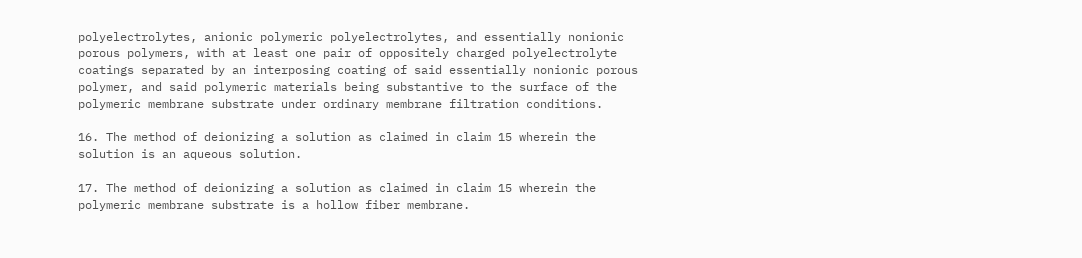polyelectrolytes, anionic polymeric polyelectrolytes, and essentially nonionic porous polymers, with at least one pair of oppositely charged polyelectrolyte coatings separated by an interposing coating of said essentially nonionic porous polymer, and said polymeric materials being substantive to the surface of the polymeric membrane substrate under ordinary membrane filtration conditions.

16. The method of deionizing a solution as claimed in claim 15 wherein the solution is an aqueous solution.

17. The method of deionizing a solution as claimed in claim 15 wherein the polymeric membrane substrate is a hollow fiber membrane.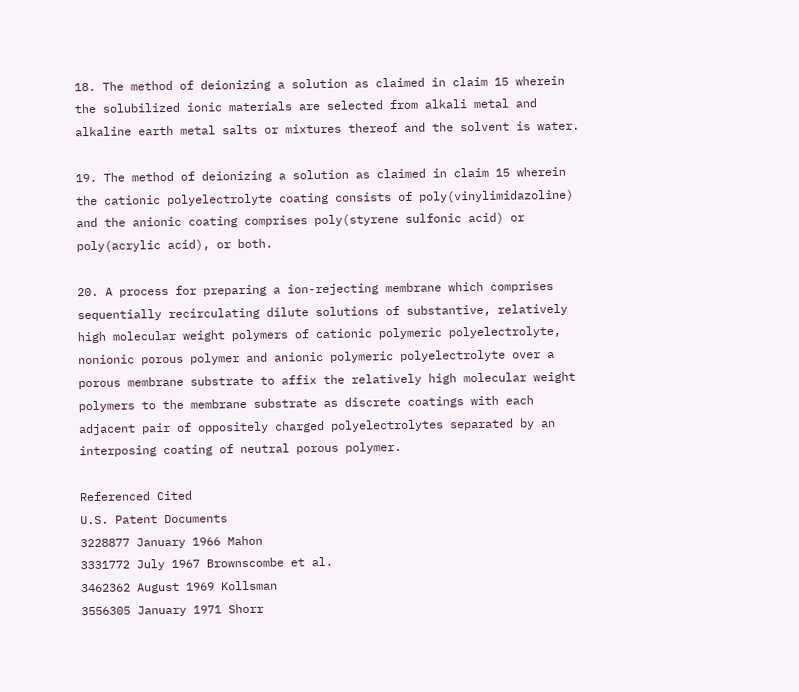18. The method of deionizing a solution as claimed in claim 15 wherein the solubilized ionic materials are selected from alkali metal and alkaline earth metal salts or mixtures thereof and the solvent is water.

19. The method of deionizing a solution as claimed in claim 15 wherein the cationic polyelectrolyte coating consists of poly(vinylimidazoline) and the anionic coating comprises poly(styrene sulfonic acid) or poly(acrylic acid), or both.

20. A process for preparing a ion-rejecting membrane which comprises sequentially recirculating dilute solutions of substantive, relatively high molecular weight polymers of cationic polymeric polyelectrolyte, nonionic porous polymer and anionic polymeric polyelectrolyte over a porous membrane substrate to affix the relatively high molecular weight polymers to the membrane substrate as discrete coatings with each adjacent pair of oppositely charged polyelectrolytes separated by an interposing coating of neutral porous polymer.

Referenced Cited
U.S. Patent Documents
3228877 January 1966 Mahon
3331772 July 1967 Brownscombe et al.
3462362 August 1969 Kollsman
3556305 January 1971 Shorr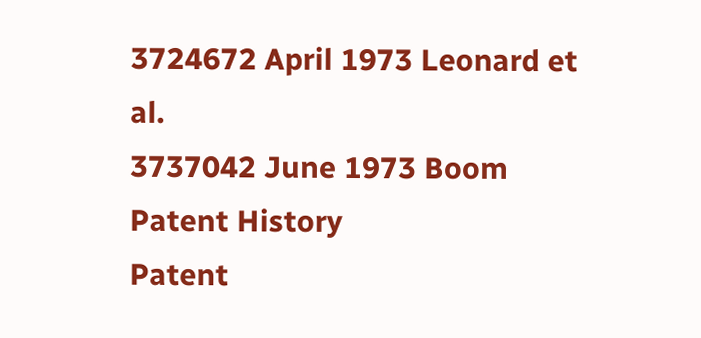3724672 April 1973 Leonard et al.
3737042 June 1973 Boom
Patent History
Patent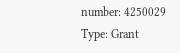number: 4250029
Type: Grant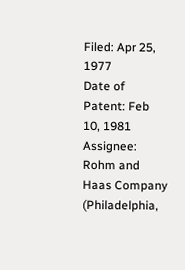Filed: Apr 25, 1977
Date of Patent: Feb 10, 1981
Assignee: Rohm and Haas Company (Philadelphia,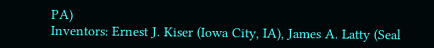PA)
Inventors: Ernest J. Kiser (Iowa City, IA), James A. Latty (Seal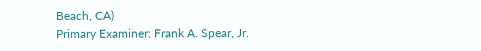Beach, CA)
Primary Examiner: Frank A. Spear, Jr.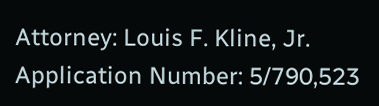Attorney: Louis F. Kline, Jr.
Application Number: 5/790,523